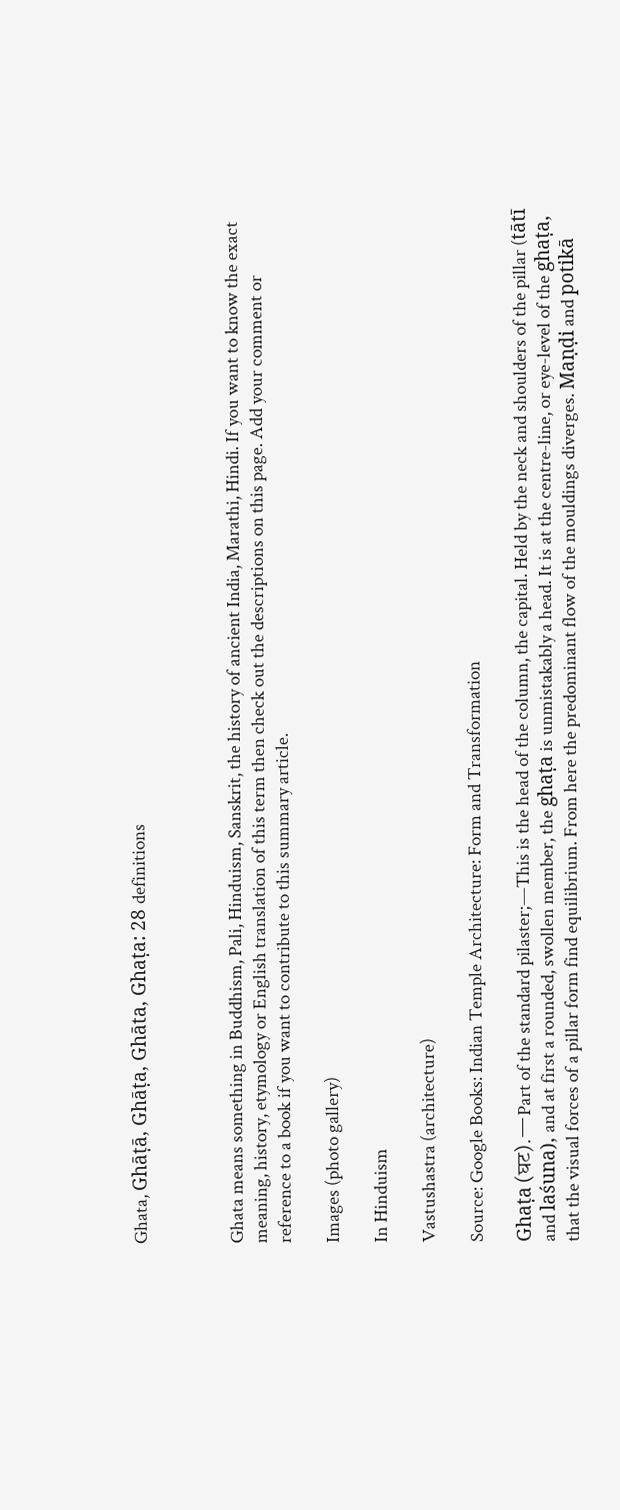Ghata, Ghāṭā, Ghāṭa, Ghāta, Ghaṭa: 28 definitions



Ghata means something in Buddhism, Pali, Hinduism, Sanskrit, the history of ancient India, Marathi, Hindi. If you want to know the exact meaning, history, etymology or English translation of this term then check out the descriptions on this page. Add your comment or reference to a book if you want to contribute to this summary article.

Images (photo gallery)

In Hinduism

Vastushastra (architecture)

Source: Google Books: Indian Temple Architecture: Form and Transformation

Ghaṭa (घट).—Part of the standard pilaster;—This is the head of the column, the capital. Held by the neck and shoulders of the pillar (tātī and laśuna), and at first a rounded, swollen member, the ghaṭa is unmistakably a head. It is at the centre-line, or eye-level of the ghaṭa, that the visual forces of a pillar form find equilibrium. From here the predominant flow of the mouldings diverges. Maṇḍi and potikā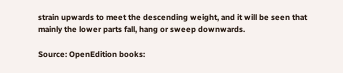strain upwards to meet the descending weight, and it will be seen that mainly the lower parts fall, hang or sweep downwards.

Source: OpenEdition books: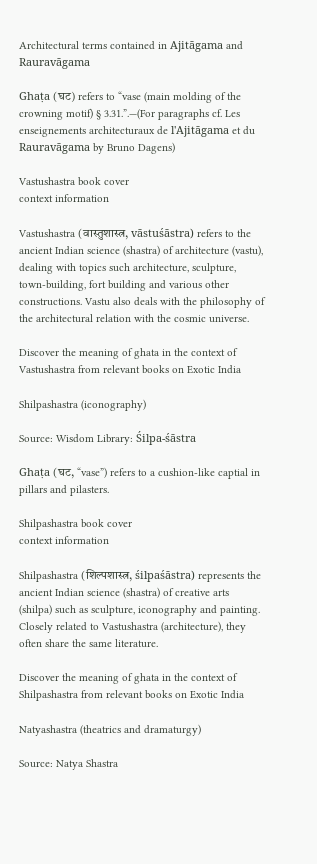Architectural terms contained in Ajitāgama and Rauravāgama

Ghaṭa (घट) refers to “vase (main molding of the crowning motif) § 3.31.”.—(For paragraphs cf. Les enseignements architecturaux de l'Ajitāgama et du Rauravāgama by Bruno Dagens)

Vastushastra book cover
context information

Vastushastra (वास्तुशास्त्र, vāstuśāstra) refers to the ancient Indian science (shastra) of architecture (vastu), dealing with topics such architecture, sculpture, town-building, fort building and various other constructions. Vastu also deals with the philosophy of the architectural relation with the cosmic universe.

Discover the meaning of ghata in the context of Vastushastra from relevant books on Exotic India

Shilpashastra (iconography)

Source: Wisdom Library: Śilpa-śāstra

Ghaṭa (घट, “vase”) refers to a cushion-like captial in pillars and pilasters.

Shilpashastra book cover
context information

Shilpashastra (शिल्पशास्त्र, śilpaśāstra) represents the ancient Indian science (shastra) of creative arts (shilpa) such as sculpture, iconography and painting. Closely related to Vastushastra (architecture), they often share the same literature.

Discover the meaning of ghata in the context of Shilpashastra from relevant books on Exotic India

Natyashastra (theatrics and dramaturgy)

Source: Natya Shastra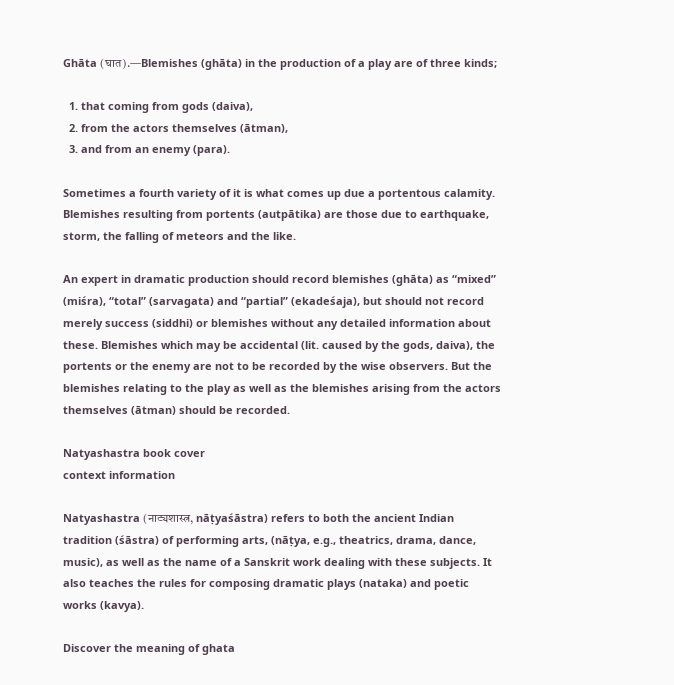Ghāta (घात).—Blemishes (ghāta) in the production of a play are of three kinds;

  1. that coming from gods (daiva),
  2. from the actors themselves (ātman),
  3. and from an enemy (para).

Sometimes a fourth variety of it is what comes up due a portentous calamity. Blemishes resulting from portents (autpātika) are those due to earthquake, storm, the falling of meteors and the like.

An expert in dramatic production should record blemishes (ghāta) as “mixed” (miśra), “total” (sarvagata) and “partial” (ekadeśaja), but should not record merely success (siddhi) or blemishes without any detailed information about these. Blemishes which may be accidental (lit. caused by the gods, daiva), the portents or the enemy are not to be recorded by the wise observers. But the blemishes relating to the play as well as the blemishes arising from the actors themselves (ātman) should be recorded.

Natyashastra book cover
context information

Natyashastra (नाट्यशास्त्र, nāṭyaśāstra) refers to both the ancient Indian tradition (śāstra) of performing arts, (nāṭya, e.g., theatrics, drama, dance, music), as well as the name of a Sanskrit work dealing with these subjects. It also teaches the rules for composing dramatic plays (nataka) and poetic works (kavya).

Discover the meaning of ghata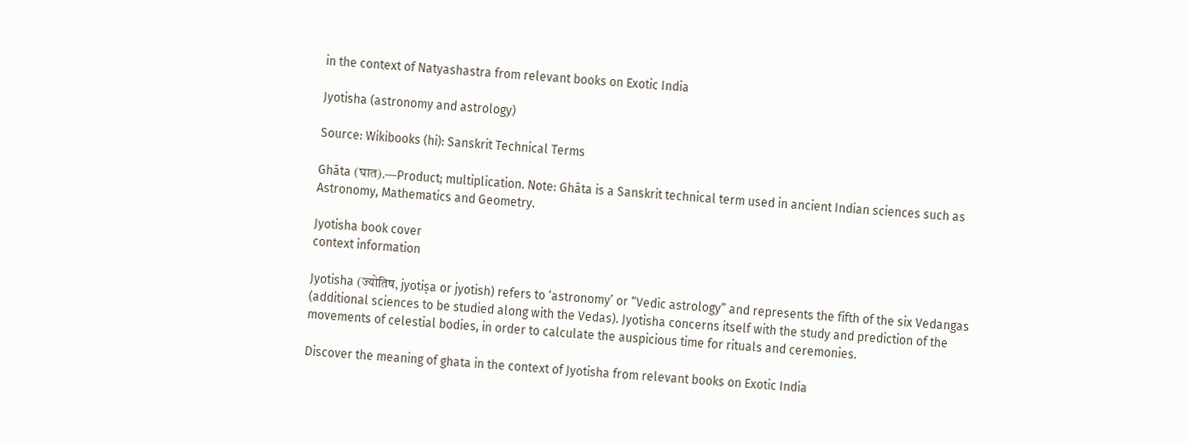in the context of Natyashastra from relevant books on Exotic India

Jyotisha (astronomy and astrology)

Source: Wikibooks (hi): Sanskrit Technical Terms

Ghāta (घात).—Product; multiplication. Note: Ghāta is a Sanskrit technical term used in ancient Indian sciences such as Astronomy, Mathematics and Geometry.

Jyotisha book cover
context information

Jyotisha (ज्योतिष, jyotiṣa or jyotish) refers to ‘astronomy’ or “Vedic astrology” and represents the fifth of the six Vedangas (additional sciences to be studied along with the Vedas). Jyotisha concerns itself with the study and prediction of the movements of celestial bodies, in order to calculate the auspicious time for rituals and ceremonies.

Discover the meaning of ghata in the context of Jyotisha from relevant books on Exotic India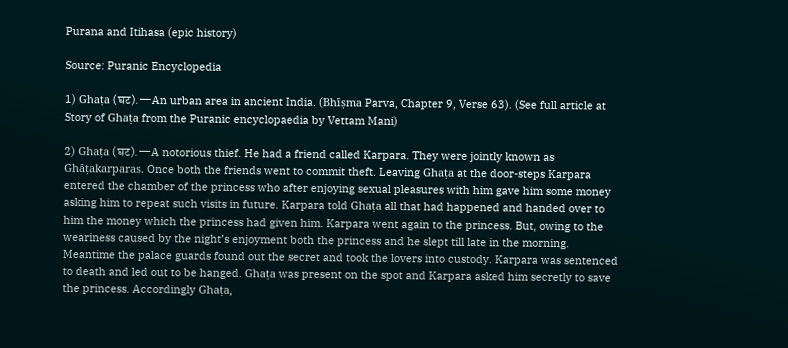Purana and Itihasa (epic history)

Source: Puranic Encyclopedia

1) Ghaṭa (घट).—An urban area in ancient India. (Bhīṣma Parva, Chapter 9, Verse 63). (See full article at Story of Ghaṭa from the Puranic encyclopaedia by Vettam Mani)

2) Ghaṭa (घट).—A notorious thief. He had a friend called Karpara. They were jointly known as Ghāṭakarparas. Once both the friends went to commit theft. Leaving Ghaṭa at the door-steps Karpara entered the chamber of the princess who after enjoying sexual pleasures with him gave him some money asking him to repeat such visits in future. Karpara told Ghaṭa all that had happened and handed over to him the money which the princess had given him. Karpara went again to the princess. But, owing to the weariness caused by the night’s enjoyment both the princess and he slept till late in the morning. Meantime the palace guards found out the secret and took the lovers into custody. Karpara was sentenced to death and led out to be hanged. Ghaṭa was present on the spot and Karpara asked him secretly to save the princess. Accordingly Ghaṭa,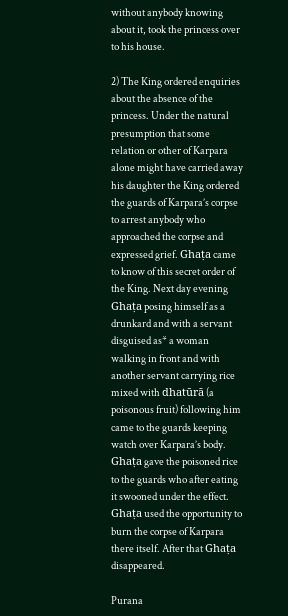without anybody knowing about it, took the princess over to his house.

2) The King ordered enquiries about the absence of the princess. Under the natural presumption that some relation or other of Karpara alone might have carried away his daughter the King ordered the guards of Karpara’s corpse to arrest anybody who approached the corpse and expressed grief. Ghaṭa came to know of this secret order of the King. Next day evening Ghaṭa posing himself as a drunkard and with a servant disguised as* a woman walking in front and with another servant carrying rice mixed with dhatūrā (a poisonous fruit) following him came to the guards keeping watch over Karpara’s body. Ghaṭa gave the poisoned rice to the guards who after eating it swooned under the effect. Ghaṭa used the opportunity to burn the corpse of Karpara there itself. After that Ghaṭa disappeared.

Purana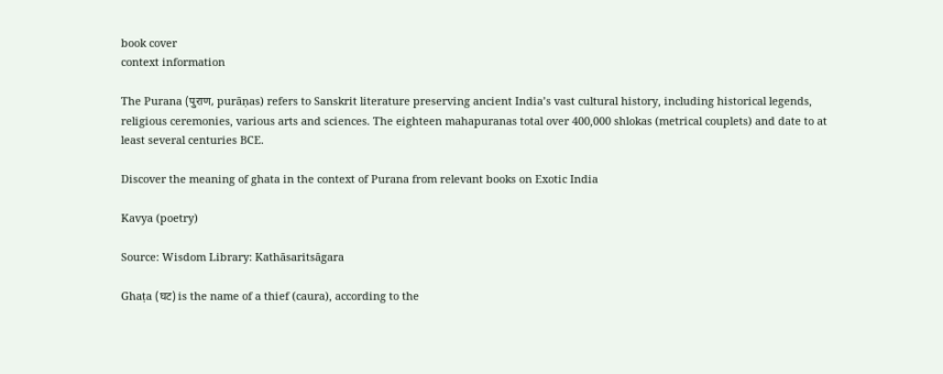book cover
context information

The Purana (पुराण, purāṇas) refers to Sanskrit literature preserving ancient India’s vast cultural history, including historical legends, religious ceremonies, various arts and sciences. The eighteen mahapuranas total over 400,000 shlokas (metrical couplets) and date to at least several centuries BCE.

Discover the meaning of ghata in the context of Purana from relevant books on Exotic India

Kavya (poetry)

Source: Wisdom Library: Kathāsaritsāgara

Ghaṭa (घट) is the name of a thief (caura), according to the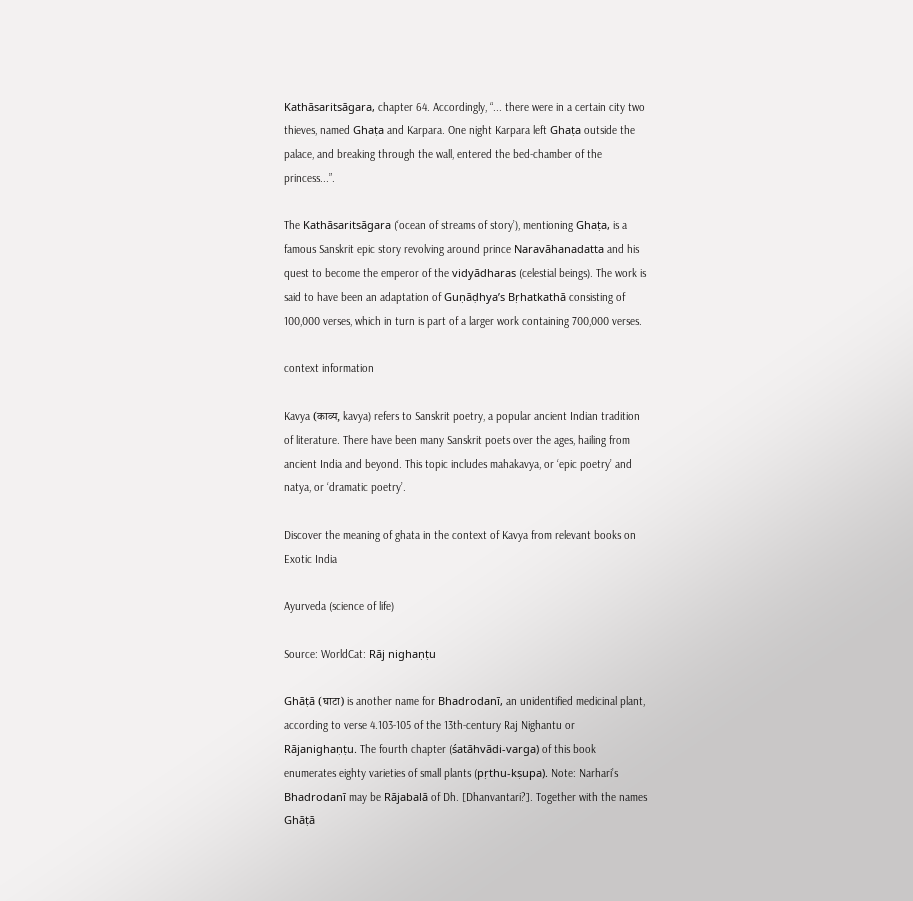Kathāsaritsāgara, chapter 64. Accordingly, “... there were in a certain city two thieves, named Ghaṭa and Karpara. One night Karpara left Ghaṭa outside the palace, and breaking through the wall, entered the bed-chamber of the princess...”.

The Kathāsaritsāgara (‘ocean of streams of story’), mentioning Ghaṭa, is a famous Sanskrit epic story revolving around prince Naravāhanadatta and his quest to become the emperor of the vidyādharas (celestial beings). The work is said to have been an adaptation of Guṇāḍhya’s Bṛhatkathā consisting of 100,000 verses, which in turn is part of a larger work containing 700,000 verses.

context information

Kavya (काव्य, kavya) refers to Sanskrit poetry, a popular ancient Indian tradition of literature. There have been many Sanskrit poets over the ages, hailing from ancient India and beyond. This topic includes mahakavya, or ‘epic poetry’ and natya, or ‘dramatic poetry’.

Discover the meaning of ghata in the context of Kavya from relevant books on Exotic India

Ayurveda (science of life)

Source: WorldCat: Rāj nighaṇṭu

Ghāṭā (घाटा) is another name for Bhadrodanī, an unidentified medicinal plant, according to verse 4.103-105 of the 13th-century Raj Nighantu or Rājanighaṇṭu. The fourth chapter (śatāhvādi-varga) of this book enumerates eighty varieties of small plants (pṛthu-kṣupa). Note: Narhari’s Bhadrodanī may be Rājabalā of Dh. [Dhanvantari?]. Together with the names Ghāṭā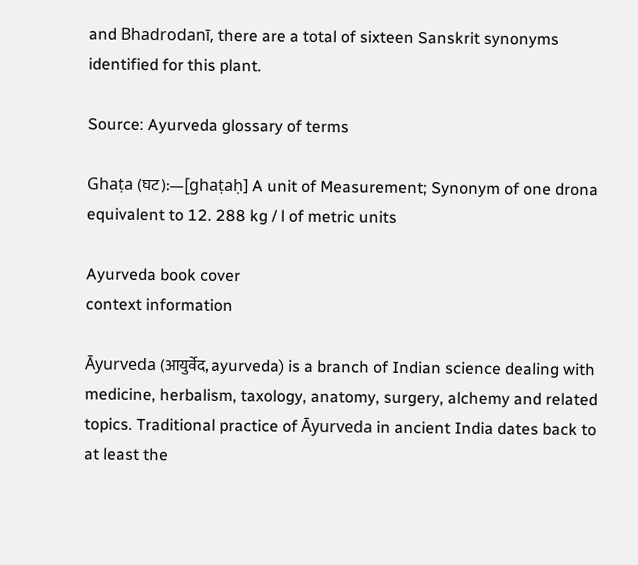and Bhadrodanī, there are a total of sixteen Sanskrit synonyms identified for this plant.

Source: Ayurveda glossary of terms

Ghaṭa (घट):—[ghaṭaḥ] A unit of Measurement; Synonym of one drona equivalent to 12. 288 kg / l of metric units

Ayurveda book cover
context information

Āyurveda (आयुर्वेद, ayurveda) is a branch of Indian science dealing with medicine, herbalism, taxology, anatomy, surgery, alchemy and related topics. Traditional practice of Āyurveda in ancient India dates back to at least the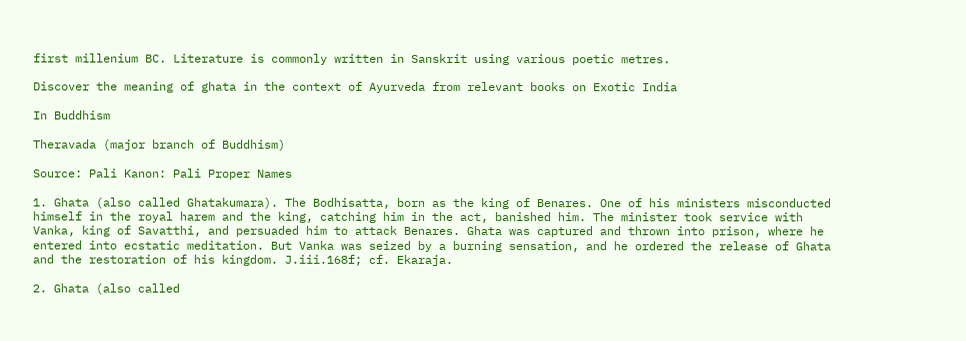first millenium BC. Literature is commonly written in Sanskrit using various poetic metres.

Discover the meaning of ghata in the context of Ayurveda from relevant books on Exotic India

In Buddhism

Theravada (major branch of Buddhism)

Source: Pali Kanon: Pali Proper Names

1. Ghata (also called Ghatakumara). The Bodhisatta, born as the king of Benares. One of his ministers misconducted himself in the royal harem and the king, catching him in the act, banished him. The minister took service with Vanka, king of Savatthi, and persuaded him to attack Benares. Ghata was captured and thrown into prison, where he entered into ecstatic meditation. But Vanka was seized by a burning sensation, and he ordered the release of Ghata and the restoration of his kingdom. J.iii.168f; cf. Ekaraja.

2. Ghata (also called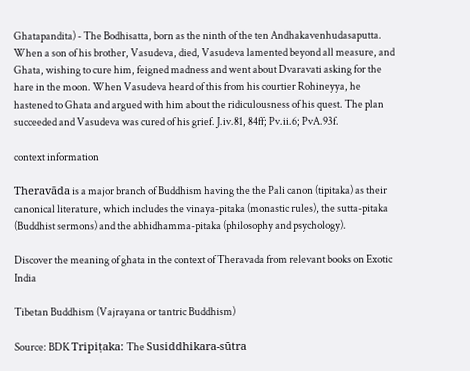Ghatapandita) - The Bodhisatta, born as the ninth of the ten Andhakavenhudasaputta. When a son of his brother, Vasudeva, died, Vasudeva lamented beyond all measure, and Ghata, wishing to cure him, feigned madness and went about Dvaravati asking for the hare in the moon. When Vasudeva heard of this from his courtier Rohineyya, he hastened to Ghata and argued with him about the ridiculousness of his quest. The plan succeeded and Vasudeva was cured of his grief. J.iv.81, 84ff; Pv.ii.6; PvA.93f.

context information

Theravāda is a major branch of Buddhism having the the Pali canon (tipitaka) as their canonical literature, which includes the vinaya-pitaka (monastic rules), the sutta-pitaka (Buddhist sermons) and the abhidhamma-pitaka (philosophy and psychology).

Discover the meaning of ghata in the context of Theravada from relevant books on Exotic India

Tibetan Buddhism (Vajrayana or tantric Buddhism)

Source: BDK Tripiṭaka: The Susiddhikara-sūtra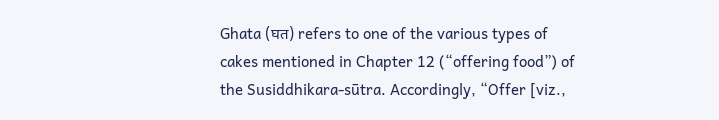Ghata (घत) refers to one of the various types of cakes mentioned in Chapter 12 (“offering food”) of the Susiddhikara-sūtra. Accordingly, “Offer [viz.,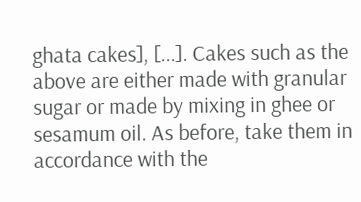ghata cakes], [...]. Cakes such as the above are either made with granular sugar or made by mixing in ghee or sesamum oil. As before, take them in accordance with the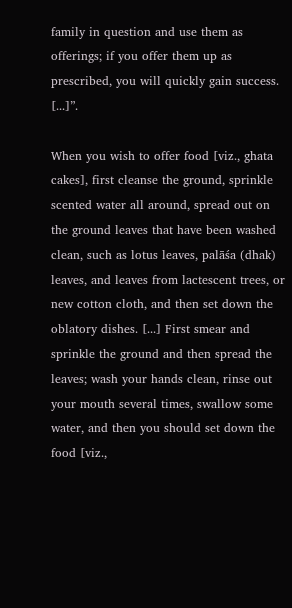family in question and use them as offerings; if you offer them up as prescribed, you will quickly gain success. [...]”.

When you wish to offer food [viz., ghata cakes], first cleanse the ground, sprinkle scented water all around, spread out on the ground leaves that have been washed clean, such as lotus leaves, palāśa (dhak) leaves, and leaves from lactescent trees, or new cotton cloth, and then set down the oblatory dishes. [...] First smear and sprinkle the ground and then spread the leaves; wash your hands clean, rinse out your mouth several times, swallow some water, and then you should set down the food [viz.,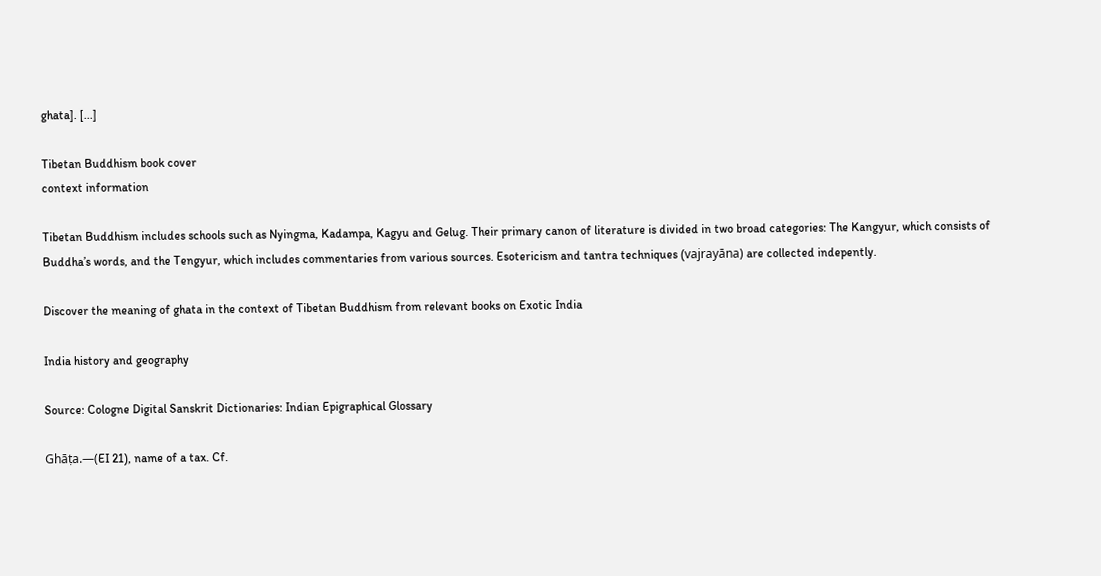ghata]. [...]

Tibetan Buddhism book cover
context information

Tibetan Buddhism includes schools such as Nyingma, Kadampa, Kagyu and Gelug. Their primary canon of literature is divided in two broad categories: The Kangyur, which consists of Buddha’s words, and the Tengyur, which includes commentaries from various sources. Esotericism and tantra techniques (vajrayāna) are collected indepently.

Discover the meaning of ghata in the context of Tibetan Buddhism from relevant books on Exotic India

India history and geography

Source: Cologne Digital Sanskrit Dictionaries: Indian Epigraphical Glossary

Ghāṭa.—(EI 21), name of a tax. Cf.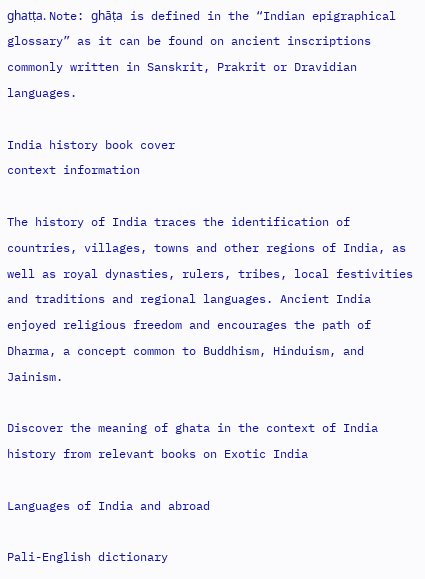ghatṭa. Note: ghāṭa is defined in the “Indian epigraphical glossary” as it can be found on ancient inscriptions commonly written in Sanskrit, Prakrit or Dravidian languages.

India history book cover
context information

The history of India traces the identification of countries, villages, towns and other regions of India, as well as royal dynasties, rulers, tribes, local festivities and traditions and regional languages. Ancient India enjoyed religious freedom and encourages the path of Dharma, a concept common to Buddhism, Hinduism, and Jainism.

Discover the meaning of ghata in the context of India history from relevant books on Exotic India

Languages of India and abroad

Pali-English dictionary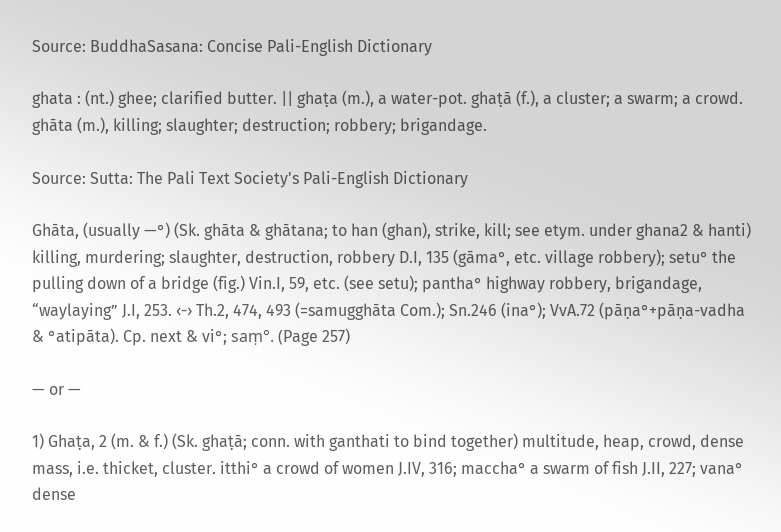Source: BuddhaSasana: Concise Pali-English Dictionary

ghata : (nt.) ghee; clarified butter. || ghaṭa (m.), a water-pot. ghaṭā (f.), a cluster; a swarm; a crowd. ghāta (m.), killing; slaughter; destruction; robbery; brigandage.

Source: Sutta: The Pali Text Society's Pali-English Dictionary

Ghāta, (usually —°) (Sk. ghāta & ghātana; to han (ghan), strike, kill; see etym. under ghana2 & hanti) killing, murdering; slaughter, destruction, robbery D.I, 135 (gāma°, etc. village robbery); setu° the pulling down of a bridge (fig.) Vin.I, 59, etc. (see setu); pantha° highway robbery, brigandage, “waylaying” J.I, 253. ‹-› Th.2, 474, 493 (=samugghāta Com.); Sn.246 (ina°); VvA.72 (pāṇa°+pāṇa-vadha & °atipāta). Cp. next & vi°; saṃ°. (Page 257)

— or —

1) Ghaṭa, 2 (m. & f.) (Sk. ghaṭā; conn. with ganthati to bind together) multitude, heap, crowd, dense mass, i.e. thicket, cluster. itthi° a crowd of women J.IV, 316; maccha° a swarm of fish J.II, 227; vana° dense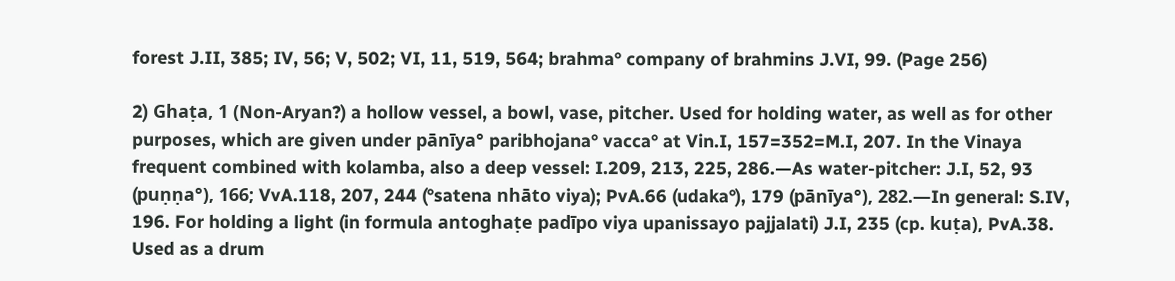forest J.II, 385; IV, 56; V, 502; VI, 11, 519, 564; brahma° company of brahmins J.VI, 99. (Page 256)

2) Ghaṭa, 1 (Non-Aryan?) a hollow vessel, a bowl, vase, pitcher. Used for holding water, as well as for other purposes, which are given under pānīya° paribhojana° vacca° at Vin.I, 157=352=M.I, 207. In the Vinaya frequent combined with kolamba, also a deep vessel: I.209, 213, 225, 286.—As water-pitcher: J.I, 52, 93 (puṇṇa°), 166; VvA.118, 207, 244 (°satena nhāto viya); PvA.66 (udaka°), 179 (pānīya°), 282.—In general: S.IV, 196. For holding a light (in formula antoghaṭe padīpo viya upanissayo pajjalati) J.I, 235 (cp. kuṭa), PvA.38. Used as a drum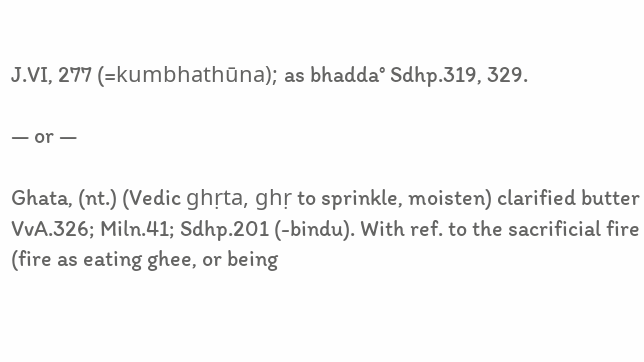J.VI, 277 (=kumbhathūna); as bhadda° Sdhp.319, 329.

— or —

Ghata, (nt.) (Vedic ghṛta, ghṛ to sprinkle, moisten) clarified butter VvA.326; Miln.41; Sdhp.201 (-bindu). With ref. to the sacrificial fire (fire as eating ghee, or being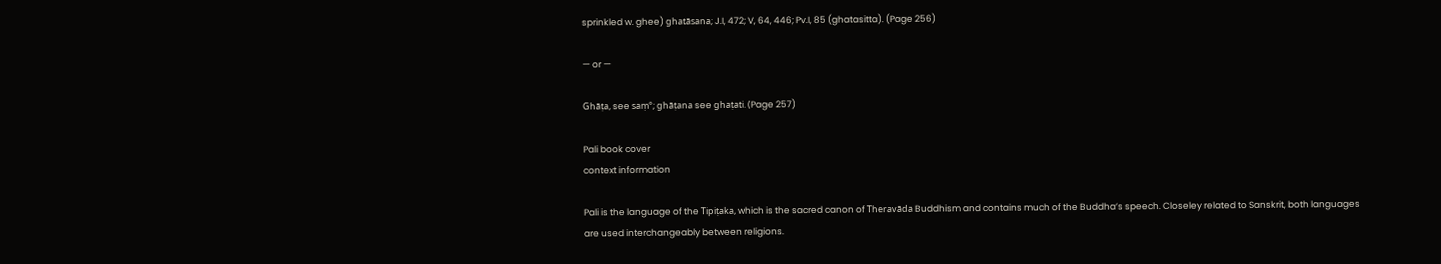sprinkled w. ghee) ghatāsana; J.I, 472; V, 64, 446; Pv.I, 85 (ghatasitta). (Page 256)

— or —

Ghāṭa, see saṃ°; ghāṭana see ghaṭati. (Page 257)

Pali book cover
context information

Pali is the language of the Tipiṭaka, which is the sacred canon of Theravāda Buddhism and contains much of the Buddha’s speech. Closeley related to Sanskrit, both languages are used interchangeably between religions.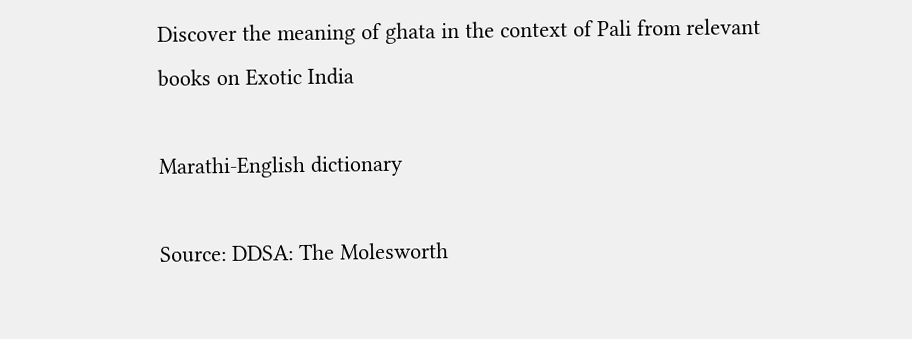Discover the meaning of ghata in the context of Pali from relevant books on Exotic India

Marathi-English dictionary

Source: DDSA: The Molesworth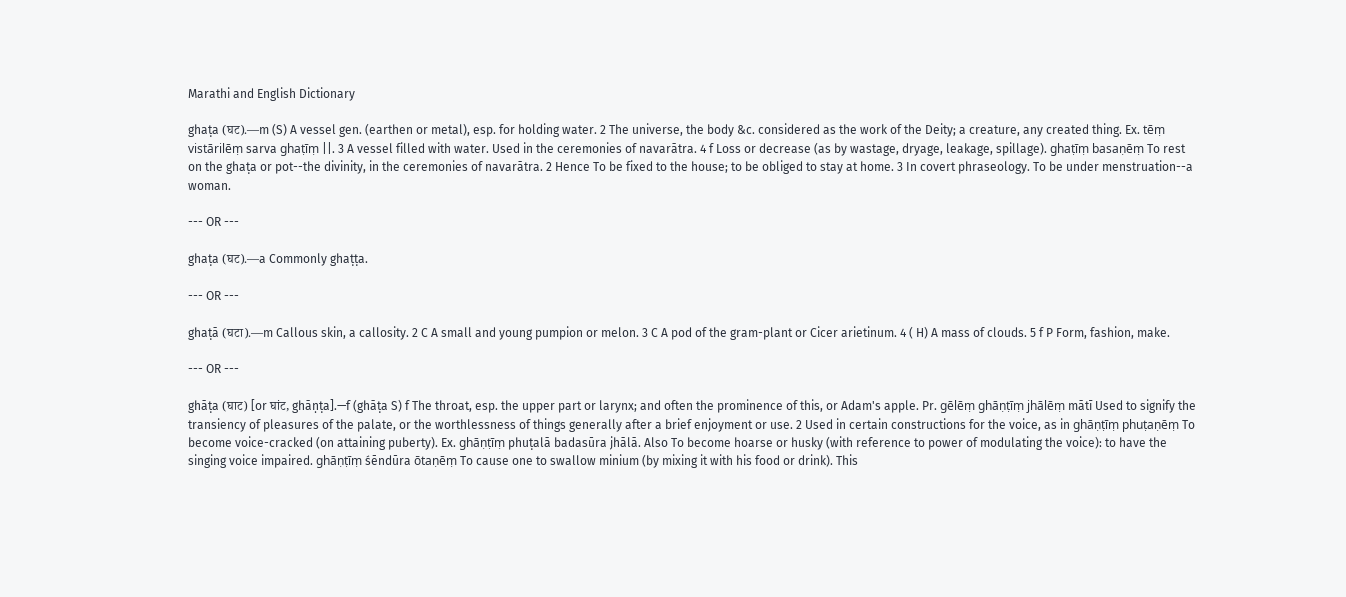Marathi and English Dictionary

ghaṭa (घट).—m (S) A vessel gen. (earthen or metal), esp. for holding water. 2 The universe, the body &c. considered as the work of the Deity; a creature, any created thing. Ex. tēṃ vistārilēṃ sarva ghaṭīṃ ||. 3 A vessel filled with water. Used in the ceremonies of navarātra. 4 f Loss or decrease (as by wastage, dryage, leakage, spillage). ghaṭīṃ basaṇēṃ To rest on the ghaṭa or pot--the divinity, in the ceremonies of navarātra. 2 Hence To be fixed to the house; to be obliged to stay at home. 3 In covert phraseology. To be under menstruation--a woman.

--- OR ---

ghaṭa (घट).—a Commonly ghaṭṭa.

--- OR ---

ghaṭā (घटा).—m Callous skin, a callosity. 2 C A small and young pumpion or melon. 3 C A pod of the gram-plant or Cicer arietinum. 4 ( H) A mass of clouds. 5 f P Form, fashion, make.

--- OR ---

ghāṭa (घाट) [or घांट, ghāṇṭa].—f (ghāṭa S) f The throat, esp. the upper part or larynx; and often the prominence of this, or Adam's apple. Pr. gēlēṃ ghāṇṭīṃ jhālēṃ mātī Used to signify the transiency of pleasures of the palate, or the worthlessness of things generally after a brief enjoyment or use. 2 Used in certain constructions for the voice, as in ghāṇṭīṃ phuṭaṇēṃ To become voice-cracked (on attaining puberty). Ex. ghāṇṭīṃ phuṭalā badasūra jhālā. Also To become hoarse or husky (with reference to power of modulating the voice): to have the singing voice impaired. ghāṇṭīṃ śēndūra ōtaṇēṃ To cause one to swallow minium (by mixing it with his food or drink). This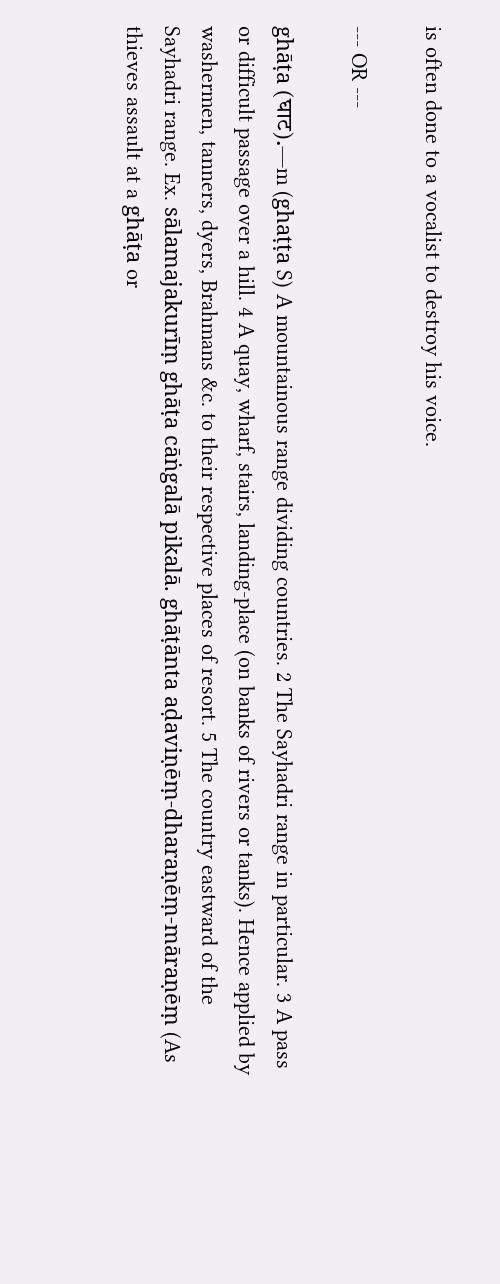is often done to a vocalist to destroy his voice.

--- OR ---

ghāṭa (घाट).—m (ghaṭṭa S) A mountainous range dividing countries. 2 The Sayhadri range in particular. 3 A pass or difficult passage over a hill. 4 A quay, wharf, stairs, landing-place (on banks of rivers or tanks). Hence applied by washermen, tanners, dyers, Brahmans &c. to their respective places of resort. 5 The country eastward of the Sayhadri range. Ex. sālamajakurīṃ ghāṭa cāṅgalā pikalā. ghāṭānta aḍaviṇēṃ-dharaṇēṃ-māraṇēṃ (As thieves assault at a ghāṭa or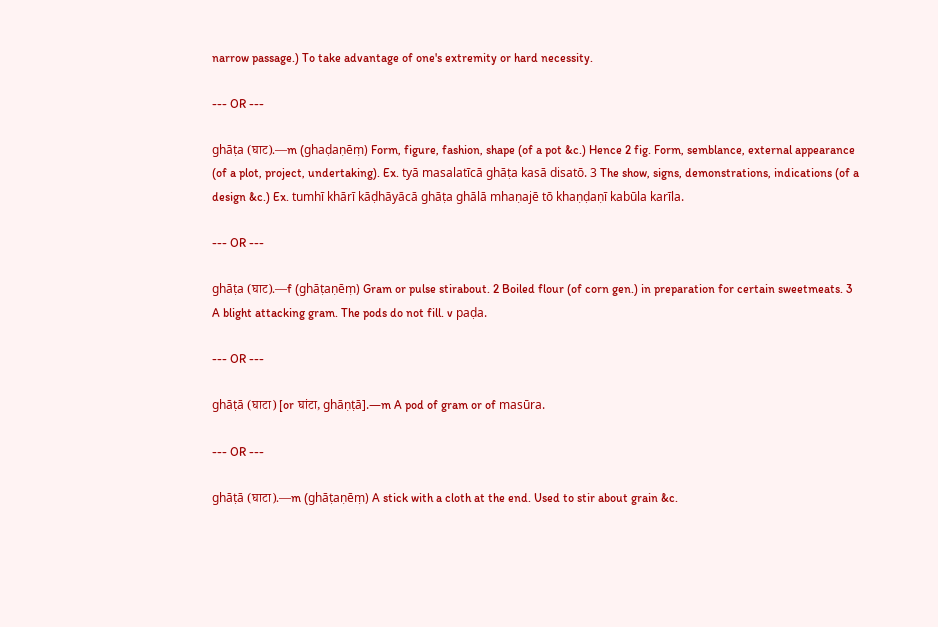narrow passage.) To take advantage of one's extremity or hard necessity.

--- OR ---

ghāṭa (घाट).—m (ghaḍaṇēṃ) Form, figure, fashion, shape (of a pot &c.) Hence 2 fig. Form, semblance, external appearance (of a plot, project, undertaking). Ex. tyā masalatīcā ghāṭa kasā disatō. 3 The show, signs, demonstrations, indications (of a design &c.) Ex. tumhī khārī kāḍhāyācā ghāṭa ghālā mhaṇajē tō khaṇḍaṇī kabūla karīla.

--- OR ---

ghāṭa (घाट).—f (ghāṭaṇēṃ) Gram or pulse stirabout. 2 Boiled flour (of corn gen.) in preparation for certain sweetmeats. 3 A blight attacking gram. The pods do not fill. v paḍa.

--- OR ---

ghāṭā (घाटा) [or घांटा, ghāṇṭā].—m A pod of gram or of masūra.

--- OR ---

ghāṭā (घाटा).—m (ghāṭaṇēṃ) A stick with a cloth at the end. Used to stir about grain &c.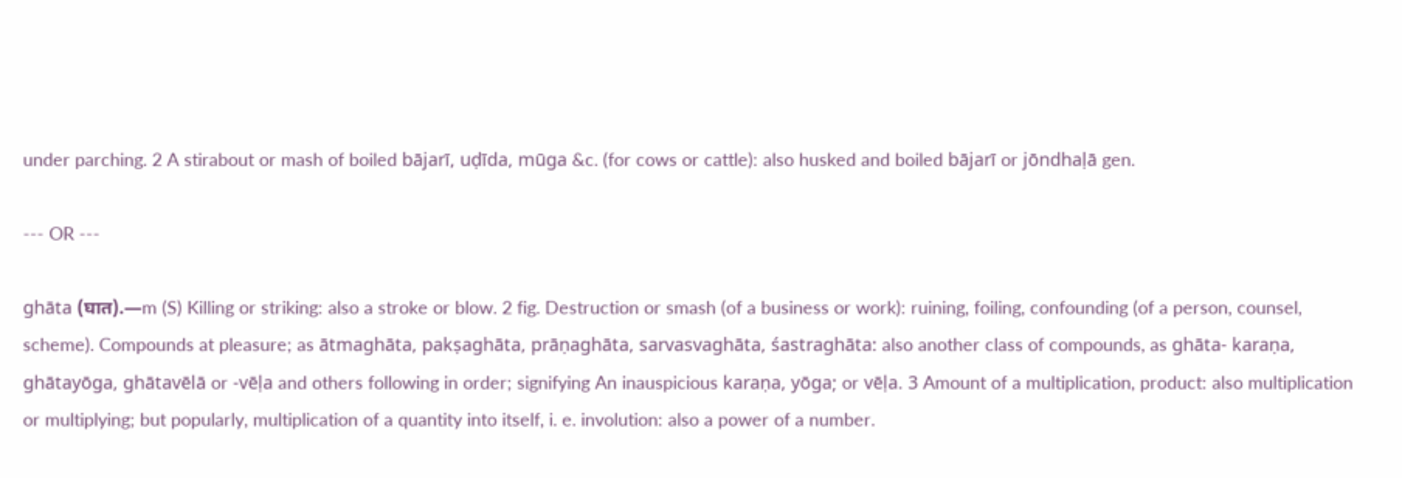under parching. 2 A stirabout or mash of boiled bājarī, uḍīda, mūga &c. (for cows or cattle): also husked and boiled bājarī or jōndhaḷā gen.

--- OR ---

ghāta (घात).—m (S) Killing or striking: also a stroke or blow. 2 fig. Destruction or smash (of a business or work): ruining, foiling, confounding (of a person, counsel, scheme). Compounds at pleasure; as ātmaghāta, pakṣaghāta, prāṇaghāta, sarvasvaghāta, śastraghāta: also another class of compounds, as ghāta- karaṇa, ghātayōga, ghātavēlā or -vēḷa and others following in order; signifying An inauspicious karaṇa, yōga; or vēḷa. 3 Amount of a multiplication, product: also multiplication or multiplying; but popularly, multiplication of a quantity into itself, i. e. involution: also a power of a number.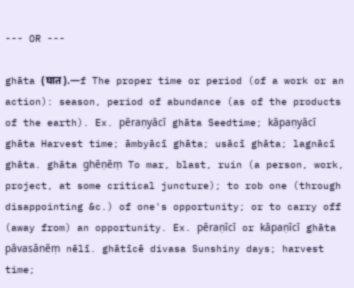--- OR ---

ghāta (घात).—f The proper time or period (of a work or an action): season, period of abundance (as of the products of the earth). Ex. pēraṇyācī ghāta Seedtime; kāpaṇyācī ghāta Harvest time; āmbyācī ghāta; usācī ghāta; lagnācī ghāta. ghāta ghēṇēṃ To mar, blast, ruin (a person, work, project, at some critical juncture); to rob one (through disappointing &c.) of one's opportunity; or to carry off (away from) an opportunity. Ex. pēraṇīcī or kāpaṇīcī ghāta pāvasānēṃ nēlī. ghātīcē divasa Sunshiny days; harvest time;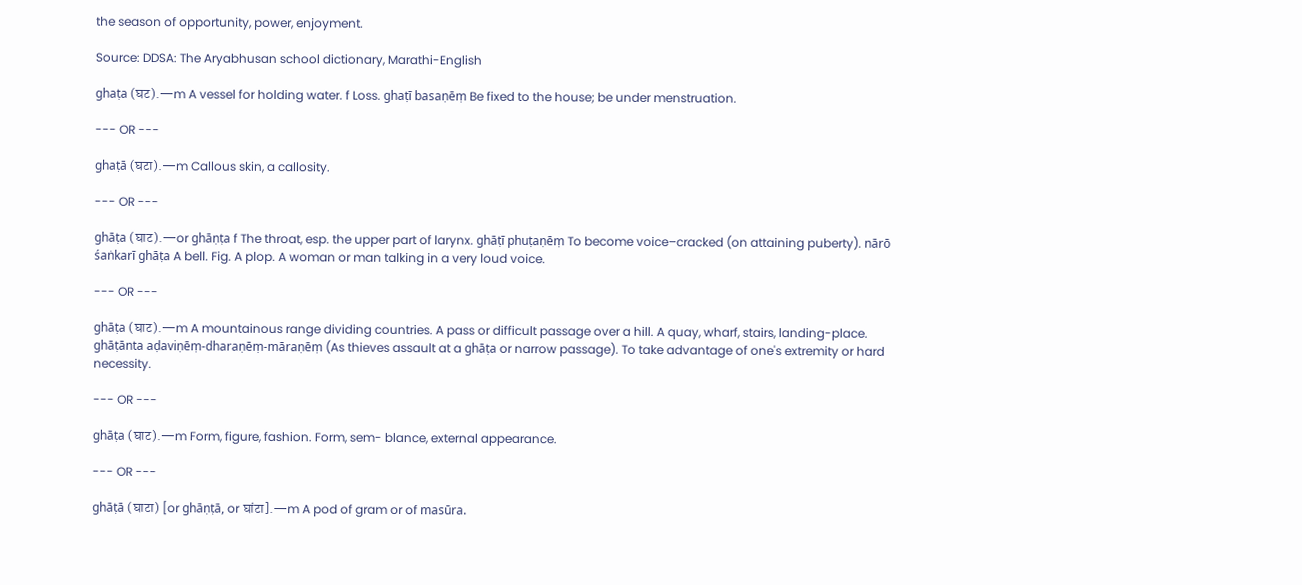the season of opportunity, power, enjoyment.

Source: DDSA: The Aryabhusan school dictionary, Marathi-English

ghaṭa (घट).—m A vessel for holding water. f Loss. ghaṭī basaṇēṃ Be fixed to the house; be under menstruation.

--- OR ---

ghaṭā (घटा).—m Callous skin, a callosity.

--- OR ---

ghāṭa (घाट).—or ghāṇṭa f The throat, esp. the upper part of larynx. ghāṭī phuṭaṇēṃ To become voice–cracked (on attaining puberty). nārō śaṅkarī ghāṭa A bell. Fig. A plop. A woman or man talking in a very loud voice.

--- OR ---

ghāṭa (घाट).—m A mountainous range dividing countries. A pass or difficult passage over a hill. A quay, wharf, stairs, landing-place. ghāṭānta aḍaviṇēṃ-dharaṇēṃ-māraṇēṃ (As thieves assault at a ghāṭa or narrow passage). To take advantage of one's extremity or hard necessity.

--- OR ---

ghāṭa (घाट).—m Form, figure, fashion. Form, sem- blance, external appearance.

--- OR ---

ghāṭā (घाटा) [or ghāṇṭā, or घांटा].—m A pod of gram or of masūra.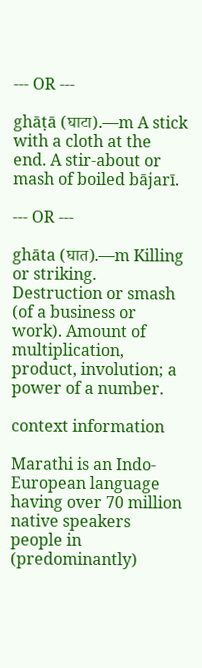--- OR ---

ghāṭā (घाटा).—m A stick with a cloth at the end. A stir-about or mash of boiled bājarī.

--- OR ---

ghāta (घात).—m Killing or striking. Destruction or smash (of a business or work). Amount of multiplication, product, involution; a power of a number.

context information

Marathi is an Indo-European language having over 70 million native speakers people in (predominantly)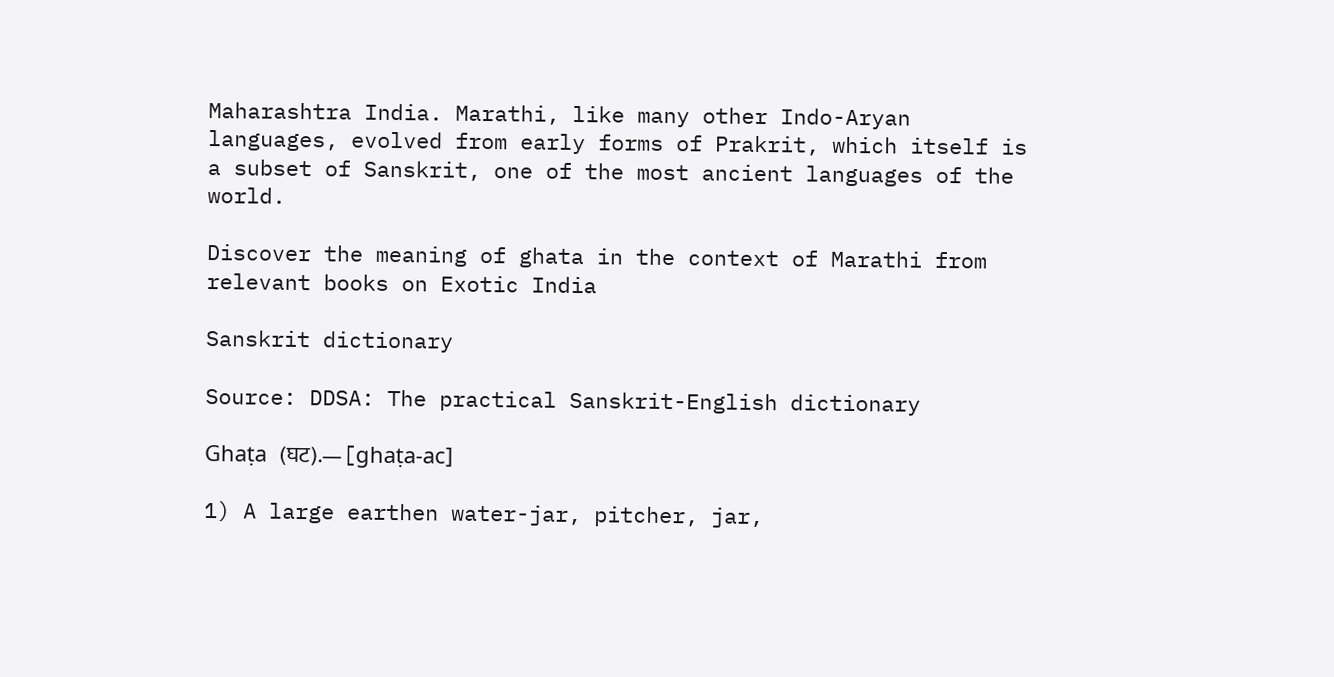Maharashtra India. Marathi, like many other Indo-Aryan languages, evolved from early forms of Prakrit, which itself is a subset of Sanskrit, one of the most ancient languages of the world.

Discover the meaning of ghata in the context of Marathi from relevant books on Exotic India

Sanskrit dictionary

Source: DDSA: The practical Sanskrit-English dictionary

Ghaṭa (घट).—[ghaṭa-ac]

1) A large earthen water-jar, pitcher, jar,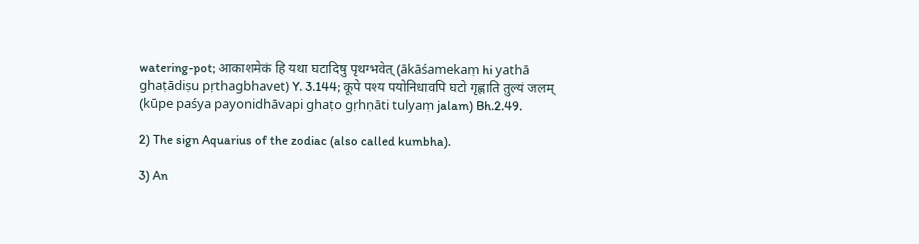watering-pot; आकाशमेकं हि यथा घटादिषु पृथग्भवेत् (ākāśamekaṃ hi yathā ghaṭādiṣu pṛthagbhavet) Y. 3.144; कूपे पश्य पयोनिधावपि घटो गृह्णाति तुल्यं जलम् (kūpe paśya payonidhāvapi ghaṭo gṛhṇāti tulyaṃ jalam) Bh.2.49.

2) The sign Aquarius of the zodiac (also called kumbha).

3) An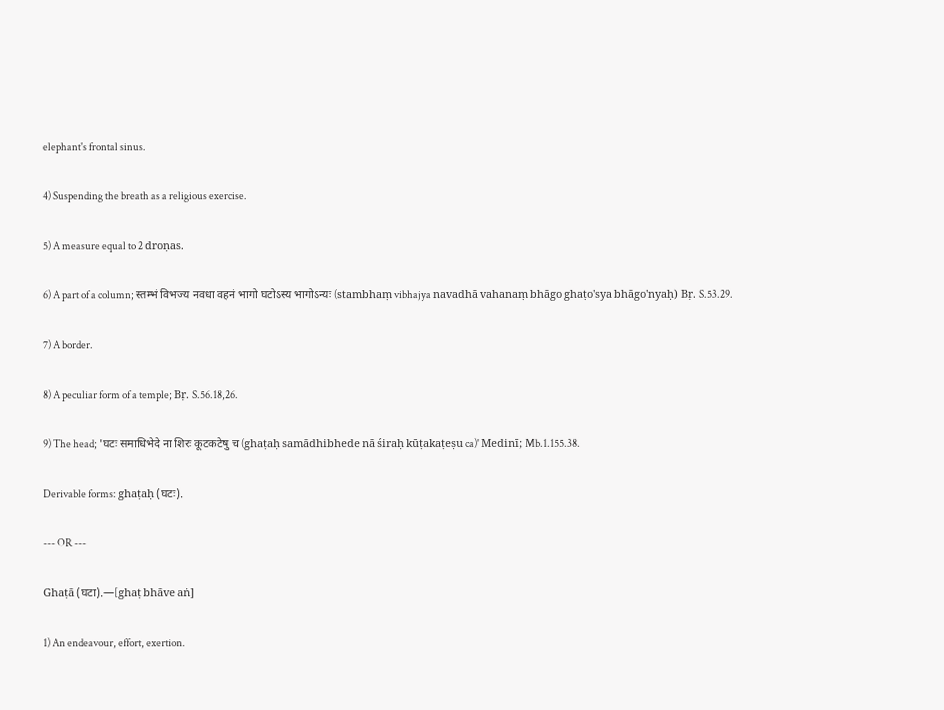elephant's frontal sinus.

4) Suspending the breath as a religious exercise.

5) A measure equal to 2 droṇas.

6) A part of a column; स्तम्भं विभज्य नवधा वहनं भागो घटोऽस्य भागोऽन्यः (stambhaṃ vibhajya navadhā vahanaṃ bhāgo ghaṭo'sya bhāgo'nyaḥ) Bṛ. S.53.29.

7) A border.

8) A peculiar form of a temple; Bṛ. S.56.18,26.

9) The head; 'घटः समाधिभेदे ना शिरः कूटकटेषु च (ghaṭaḥ samādhibhede nā śiraḥ kūṭakaṭeṣu ca)' Medinī; Mb.1.155.38.

Derivable forms: ghaṭaḥ (घटः).

--- OR ---

Ghaṭā (घटा).—[ghaṭ bhāve aṅ]

1) An endeavour, effort, exertion.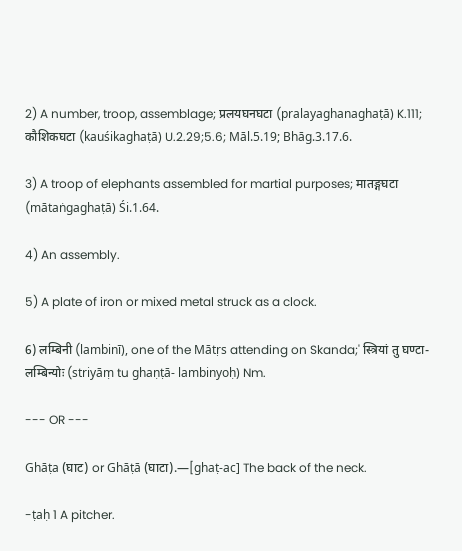2) A number, troop, assemblage; प्रलयघनघटा (pralayaghanaghaṭā) K.111; कौशिकघटा (kauśikaghaṭā) U.2.29;5.6; Māl.5.19; Bhāg.3.17.6.

3) A troop of elephants assembled for martial purposes; मातङ्गघटा (mātaṅgaghaṭā) Śi.1.64.

4) An assembly.

5) A plate of iron or mixed metal struck as a clock.

6) लम्बिनी (lambinī), one of the Mātṛs attending on Skanda;' स्त्रियां तु घण्टा- लम्बिन्योः (striyāṃ tu ghaṇṭā- lambinyoḥ) Nm.

--- OR ---

Ghāṭa (घाट) or Ghāṭā (घाटा).—[ghaṭ-ac] The back of the neck.

-ṭaḥ 1 A pitcher.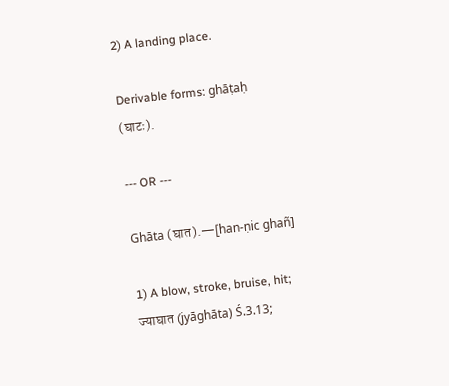2) A landing place.

Derivable forms: ghāṭaḥ (घाटः).

--- OR ---

Ghāta (घात).—[han-ṇic ghañ]

1) A blow, stroke, bruise, hit; ज्याघात (jyāghāta) Ś.3.13;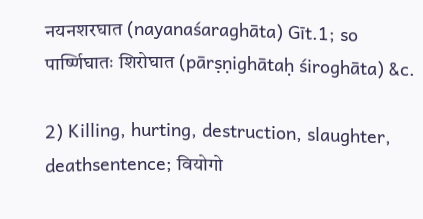नयनशरघात (nayanaśaraghāta) Gīt.1; so पार्ष्णिघातः शिरोघात (pārṣṇighātaḥ śiroghāta) &c.

2) Killing, hurting, destruction, slaughter, deathsentence; वियोगो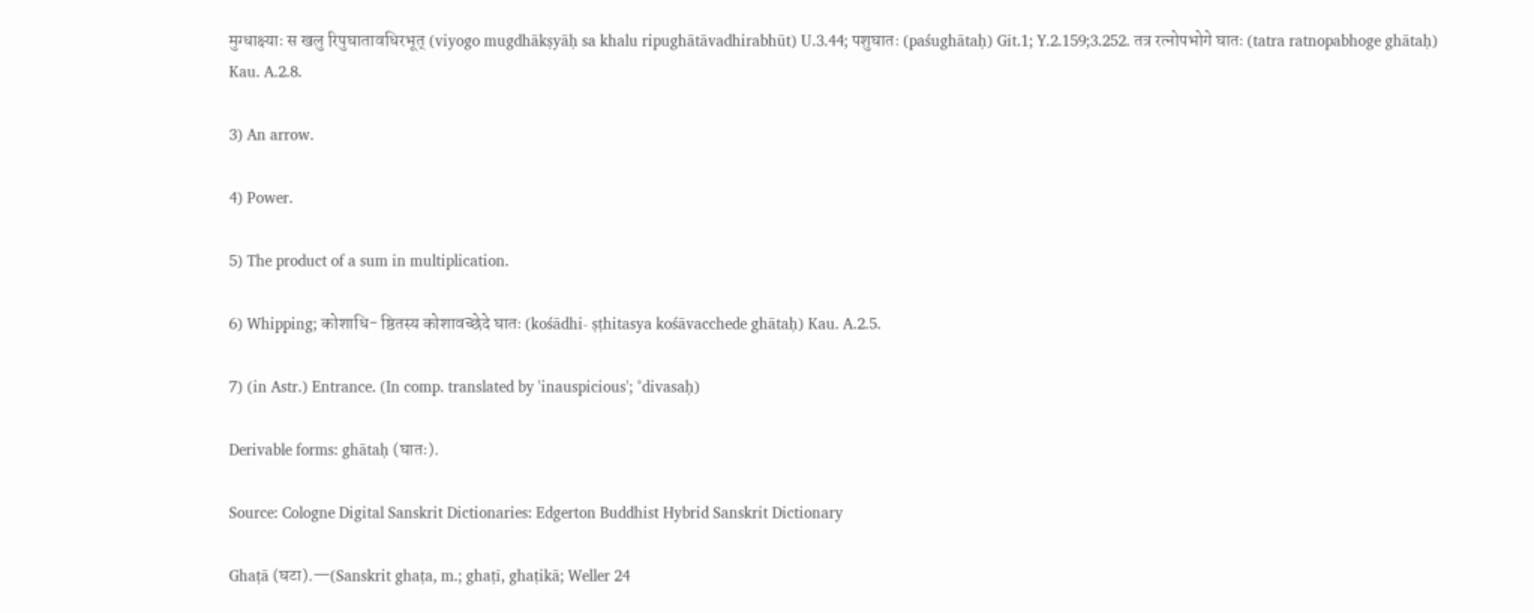मुग्धाक्ष्याः स खलु रिपुघातावधिरभूत् (viyogo mugdhākṣyāḥ sa khalu ripughātāvadhirabhūt) U.3.44; पशुघातः (paśughātaḥ) Gīt.1; Y.2.159;3.252. तत्र रत्नोपभोगे घातः (tatra ratnopabhoge ghātaḥ) Kau. A.2.8.

3) An arrow.

4) Power.

5) The product of a sum in multiplication.

6) Whipping; कोशाधि- ष्ठितस्य कोशावच्छेदे घातः (kośādhi- ṣṭhitasya kośāvacchede ghātaḥ) Kau. A.2.5.

7) (in Astr.) Entrance. (In comp. translated by 'inauspicious'; °divasaḥ)

Derivable forms: ghātaḥ (घातः).

Source: Cologne Digital Sanskrit Dictionaries: Edgerton Buddhist Hybrid Sanskrit Dictionary

Ghaṭā (घटा).—(Sanskrit ghaṭa, m.; ghaṭī, ghaṭikā; Weller 24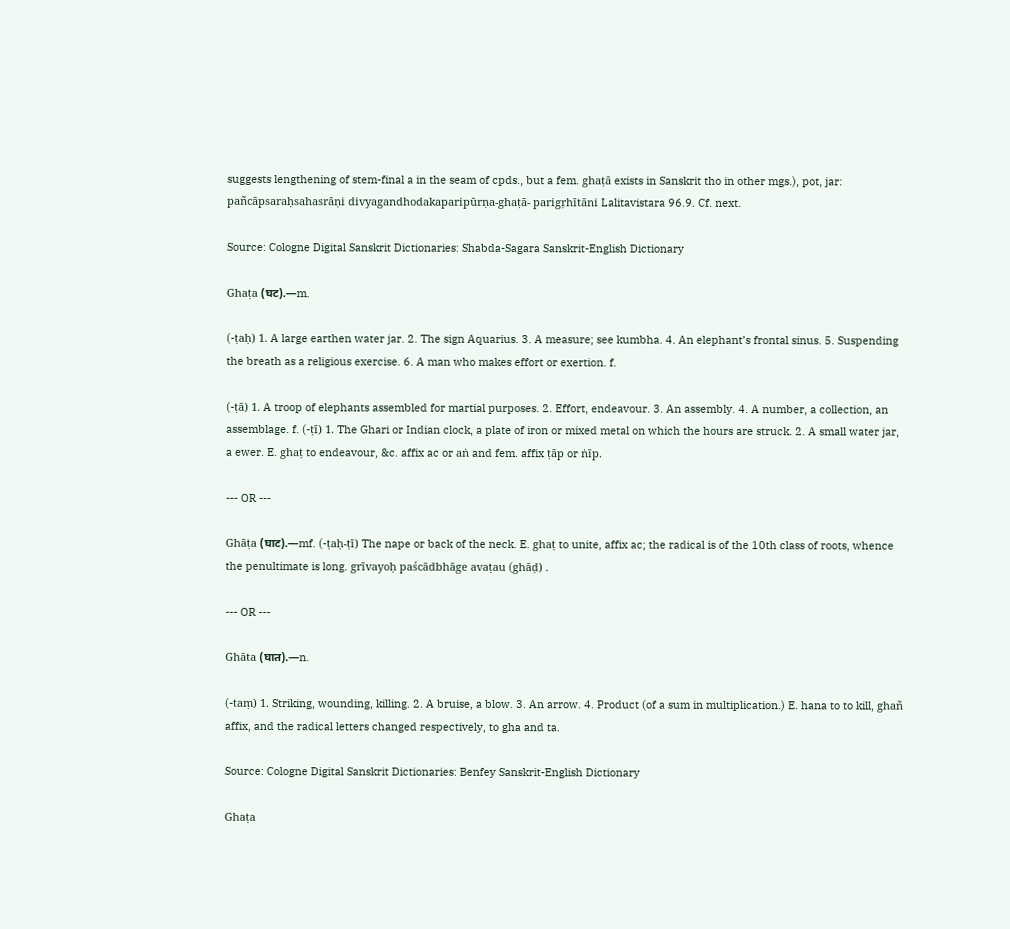suggests lengthening of stem-final a in the seam of cpds., but a fem. ghaṭā exists in Sanskrit tho in other mgs.), pot, jar: pañcāpsaraḥsahasrāṇi divyagandhodakaparipūrṇa-ghaṭā- parigṛhītāni Lalitavistara 96.9. Cf. next.

Source: Cologne Digital Sanskrit Dictionaries: Shabda-Sagara Sanskrit-English Dictionary

Ghaṭa (घट).—m.

(-ṭaḥ) 1. A large earthen water jar. 2. The sign Aquarius. 3. A measure; see kumbha. 4. An elephant’s frontal sinus. 5. Suspending the breath as a religious exercise. 6. A man who makes effort or exertion. f.

(-ṭā) 1. A troop of elephants assembled for martial purposes. 2. Effort, endeavour. 3. An assembly. 4. A number, a collection, an assemblage. f. (-ṭī) 1. The Ghari or Indian clock, a plate of iron or mixed metal on which the hours are struck. 2. A small water jar, a ewer. E. ghaṭ to endeavour, &c. affix ac or aṅ and fem. affix ṭāp or ṅīp.

--- OR ---

Ghāṭa (घाट).—mf. (-ṭaḥ-ṭī) The nape or back of the neck. E. ghaṭ to unite, affix ac; the radical is of the 10th class of roots, whence the penultimate is long. grīvayoḥ paścādbhāge avaṭau (ghāḍ) .

--- OR ---

Ghāta (घात).—n.

(-taṃ) 1. Striking, wounding, killing. 2. A bruise, a blow. 3. An arrow. 4. Product (of a sum in multiplication.) E. hana to to kill, ghañ affix, and the radical letters changed respectively, to gha and ta.

Source: Cologne Digital Sanskrit Dictionaries: Benfey Sanskrit-English Dictionary

Ghaṭa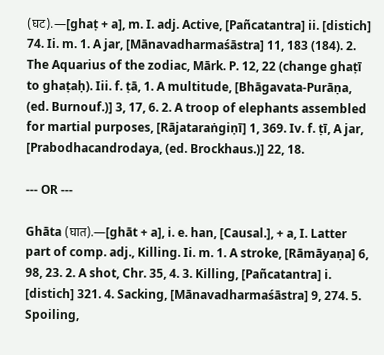(घट).—[ghaṭ + a], m. I. adj. Active, [Pañcatantra] ii. [distich] 74. Ii. m. 1. A jar, [Mānavadharmaśāstra] 11, 183 (184). 2. The Aquarius of the zodiac, Mārk. P. 12, 22 (change ghaṭī to ghaṭaḥ). Iii. f. ṭā, 1. A multitude, [Bhāgavata-Purāṇa, (ed. Burnouf.)] 3, 17, 6. 2. A troop of elephants assembled for martial purposes, [Rājataraṅgiṇī] 1, 369. Iv. f. ṭī, A jar, [Prabodhacandrodaya, (ed. Brockhaus.)] 22, 18.

--- OR ---

Ghāta (घात).—[ghāt + a], i. e. han, [Causal.], + a, I. Latter part of comp. adj., Killing. Ii. m. 1. A stroke, [Rāmāyaṇa] 6, 98, 23. 2. A shot, Chr. 35, 4. 3. Killing, [Pañcatantra] i. [distich] 321. 4. Sacking, [Mānavadharmaśāstra] 9, 274. 5. Spoiling,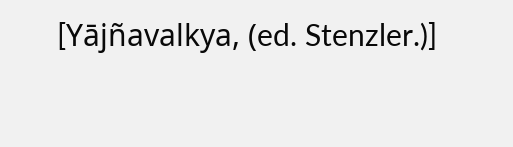[Yājñavalkya, (ed. Stenzler.)]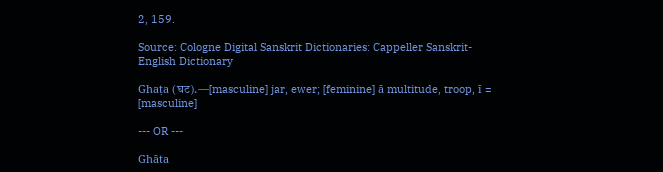2, 159.

Source: Cologne Digital Sanskrit Dictionaries: Cappeller Sanskrit-English Dictionary

Ghaṭa (घट).—[masculine] jar, ewer; [feminine] ā multitude, troop, ī = [masculine]

--- OR ---

Ghāta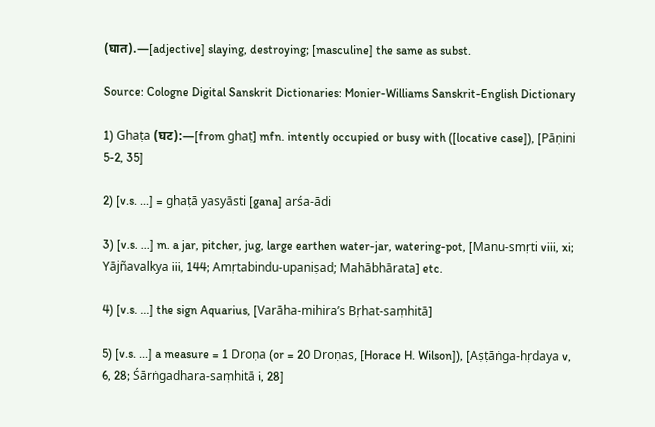(घात).—[adjective] slaying, destroying; [masculine] the same as subst.

Source: Cologne Digital Sanskrit Dictionaries: Monier-Williams Sanskrit-English Dictionary

1) Ghaṭa (घट):—[from ghaṭ] mfn. intently occupied or busy with ([locative case]), [Pāṇini 5-2, 35]

2) [v.s. ...] = ghaṭā yasyāsti [gana] arśa-ādi

3) [v.s. ...] m. a jar, pitcher, jug, large earthen water-jar, watering-pot, [Manu-smṛti viii, xi; Yājñavalkya iii, 144; Amṛtabindu-upaniṣad; Mahābhārata] etc.

4) [v.s. ...] the sign Aquarius, [Varāha-mihira’s Bṛhat-saṃhitā]

5) [v.s. ...] a measure = 1 Droṇa (or = 20 Droṇas, [Horace H. Wilson]), [Aṣṭāṅga-hṛdaya v, 6, 28; Śārṅgadhara-saṃhitā i, 28]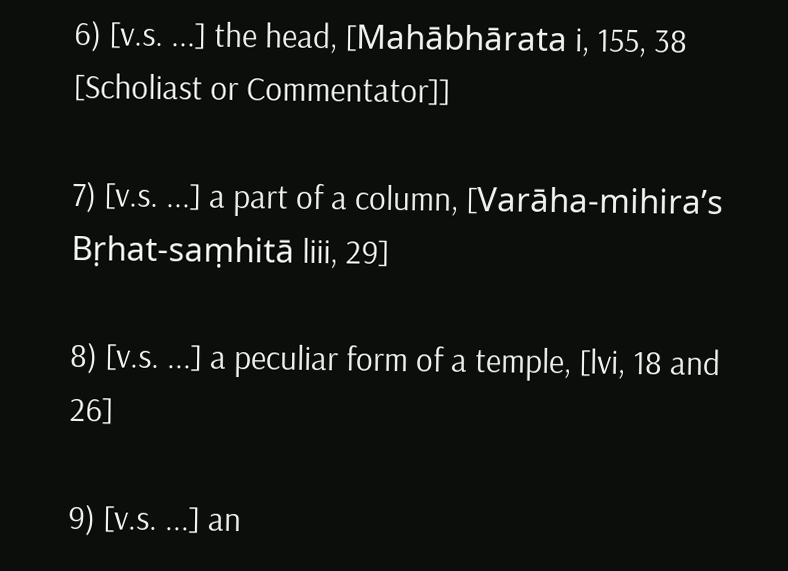6) [v.s. ...] the head, [Mahābhārata i, 155, 38 [Scholiast or Commentator]]

7) [v.s. ...] a part of a column, [Varāha-mihira’s Bṛhat-saṃhitā liii, 29]

8) [v.s. ...] a peculiar form of a temple, [lvi, 18 and 26]

9) [v.s. ...] an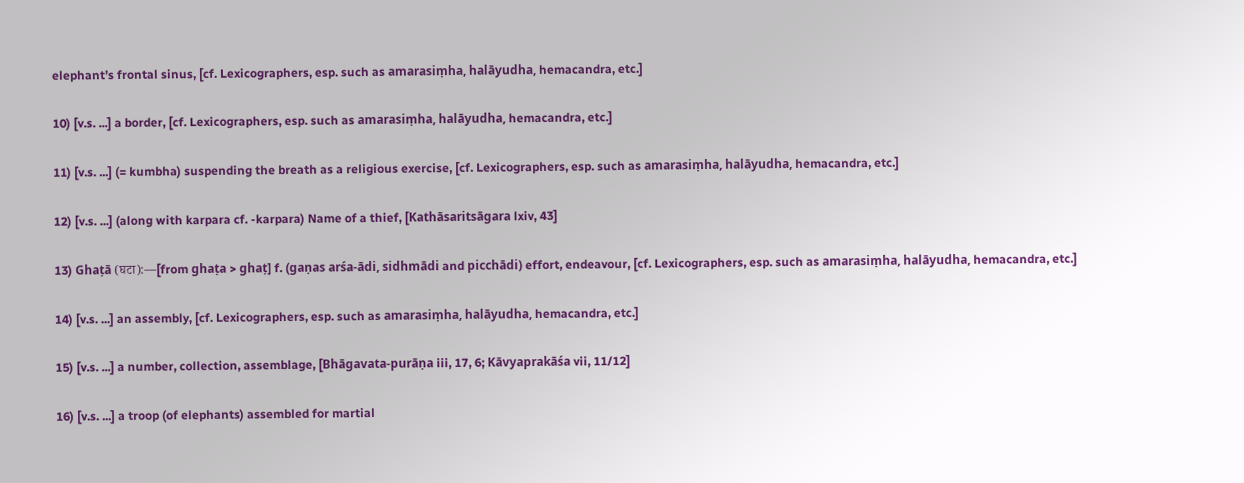elephant’s frontal sinus, [cf. Lexicographers, esp. such as amarasiṃha, halāyudha, hemacandra, etc.]

10) [v.s. ...] a border, [cf. Lexicographers, esp. such as amarasiṃha, halāyudha, hemacandra, etc.]

11) [v.s. ...] (= kumbha) suspending the breath as a religious exercise, [cf. Lexicographers, esp. such as amarasiṃha, halāyudha, hemacandra, etc.]

12) [v.s. ...] (along with karpara cf. -karpara) Name of a thief, [Kathāsaritsāgara lxiv, 43]

13) Ghaṭā (घटा):—[from ghaṭa > ghaṭ] f. (gaṇas arśa-ādi, sidhmādi and picchādi) effort, endeavour, [cf. Lexicographers, esp. such as amarasiṃha, halāyudha, hemacandra, etc.]

14) [v.s. ...] an assembly, [cf. Lexicographers, esp. such as amarasiṃha, halāyudha, hemacandra, etc.]

15) [v.s. ...] a number, collection, assemblage, [Bhāgavata-purāṇa iii, 17, 6; Kāvyaprakāśa vii, 11/12]

16) [v.s. ...] a troop (of elephants) assembled for martial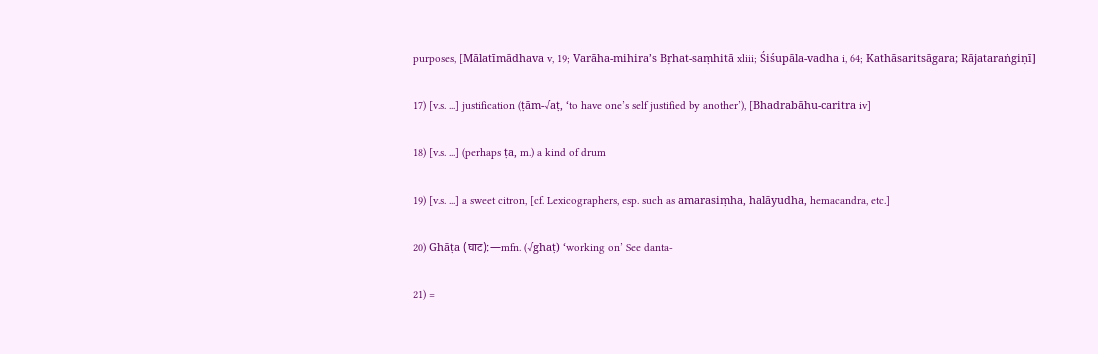purposes, [Mālatīmādhava v, 19; Varāha-mihira’s Bṛhat-saṃhitā xliii; Śiśupāla-vadha i, 64; Kathāsaritsāgara; Rājataraṅgiṇī]

17) [v.s. ...] justification (ṭām-√aṭ, ‘to have one’s self justified by another’), [Bhadrabāhu-caritra iv]

18) [v.s. ...] (perhaps ṭa, m.) a kind of drum

19) [v.s. ...] a sweet citron, [cf. Lexicographers, esp. such as amarasiṃha, halāyudha, hemacandra, etc.]

20) Ghāṭa (घाट):—mfn. (√ghaṭ) ‘working on’ See danta-

21) =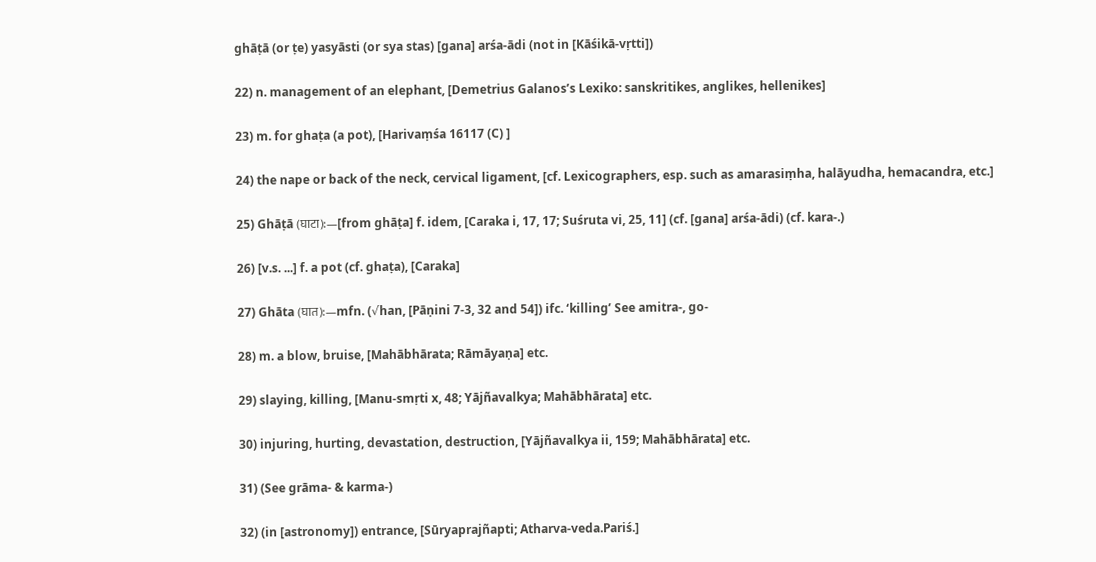ghāṭā (or ṭe) yasyāsti (or sya stas) [gana] arśa-ādi (not in [Kāśikā-vṛtti])

22) n. management of an elephant, [Demetrius Galanos’s Lexiko: sanskritikes, anglikes, hellenikes]

23) m. for ghaṭa (a pot), [Harivaṃśa 16117 (C) ]

24) the nape or back of the neck, cervical ligament, [cf. Lexicographers, esp. such as amarasiṃha, halāyudha, hemacandra, etc.]

25) Ghāṭā (घाटा):—[from ghāṭa] f. idem, [Caraka i, 17, 17; Suśruta vi, 25, 11] (cf. [gana] arśa-ādi) (cf. kara-.)

26) [v.s. ...] f. a pot (cf. ghaṭa), [Caraka]

27) Ghāta (घात):—mfn. (√han, [Pāṇini 7-3, 32 and 54]) ifc. ‘killing’ See amitra-, go-

28) m. a blow, bruise, [Mahābhārata; Rāmāyaṇa] etc.

29) slaying, killing, [Manu-smṛti x, 48; Yājñavalkya; Mahābhārata] etc.

30) injuring, hurting, devastation, destruction, [Yājñavalkya ii, 159; Mahābhārata] etc.

31) (See grāma- & karma-)

32) (in [astronomy]) entrance, [Sūryaprajñapti; Atharva-veda.Pariś.]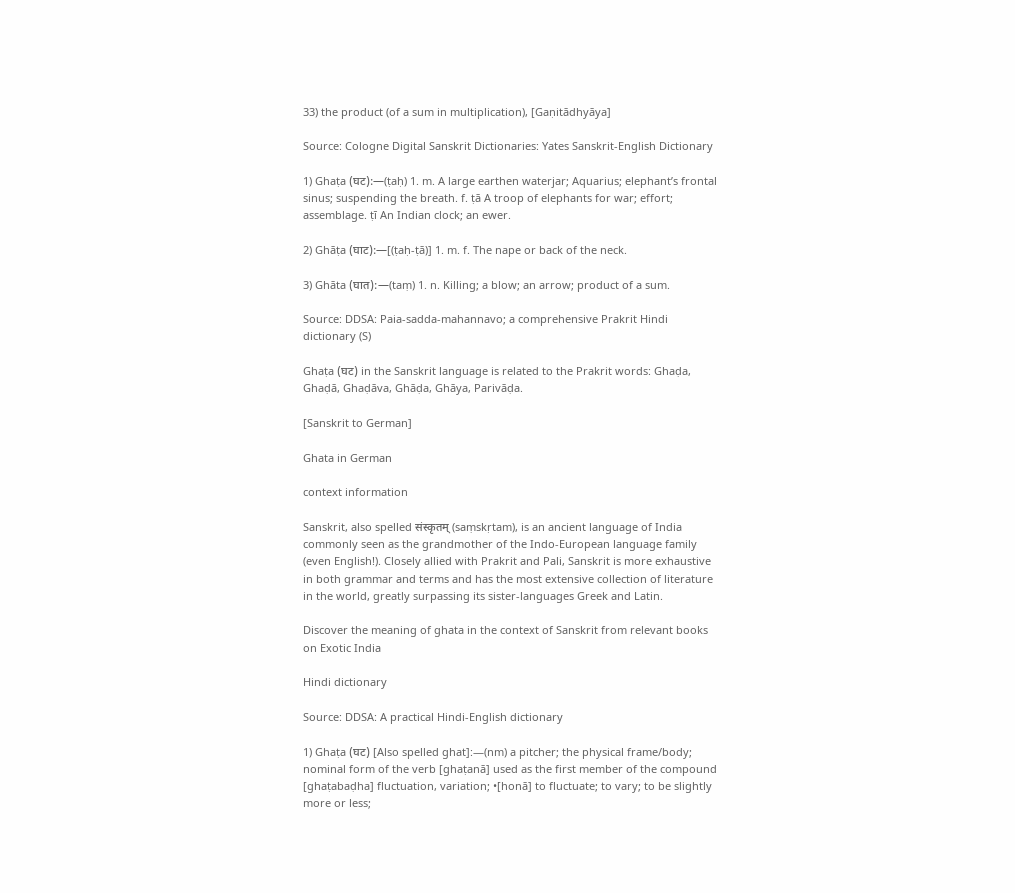33) the product (of a sum in multiplication), [Gaṇitādhyāya]

Source: Cologne Digital Sanskrit Dictionaries: Yates Sanskrit-English Dictionary

1) Ghaṭa (घट):—(ṭaḥ) 1. m. A large earthen waterjar; Aquarius; elephant’s frontal sinus; suspending the breath. f. ṭā A troop of elephants for war; effort; assemblage. ṭī An Indian clock; an ewer.

2) Ghāṭa (घाट):—[(ṭaḥ-ṭā)] 1. m. f. The nape or back of the neck.

3) Ghāta (घात):—(taṃ) 1. n. Killing; a blow; an arrow; product of a sum.

Source: DDSA: Paia-sadda-mahannavo; a comprehensive Prakrit Hindi dictionary (S)

Ghaṭa (घट) in the Sanskrit language is related to the Prakrit words: Ghaḍa, Ghaḍā, Ghaḍāva, Ghāḍa, Ghāya, Parivāḍa.

[Sanskrit to German]

Ghata in German

context information

Sanskrit, also spelled संस्कृतम् (saṃskṛtam), is an ancient language of India commonly seen as the grandmother of the Indo-European language family (even English!). Closely allied with Prakrit and Pali, Sanskrit is more exhaustive in both grammar and terms and has the most extensive collection of literature in the world, greatly surpassing its sister-languages Greek and Latin.

Discover the meaning of ghata in the context of Sanskrit from relevant books on Exotic India

Hindi dictionary

Source: DDSA: A practical Hindi-English dictionary

1) Ghaṭa (घट) [Also spelled ghat]:—(nm) a pitcher; the physical frame/body; nominal form of the verb [ghaṭanā] used as the first member of the compound [ghaṭabaḍha] fluctuation, variation; •[honā] to fluctuate; to vary; to be slightly more or less;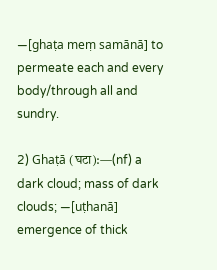—[ghaṭa meṃ samānā] to permeate each and every body/through all and sundry.

2) Ghaṭā (घटा):—(nf) a dark cloud; mass of dark clouds; —[uṭhanā] emergence of thick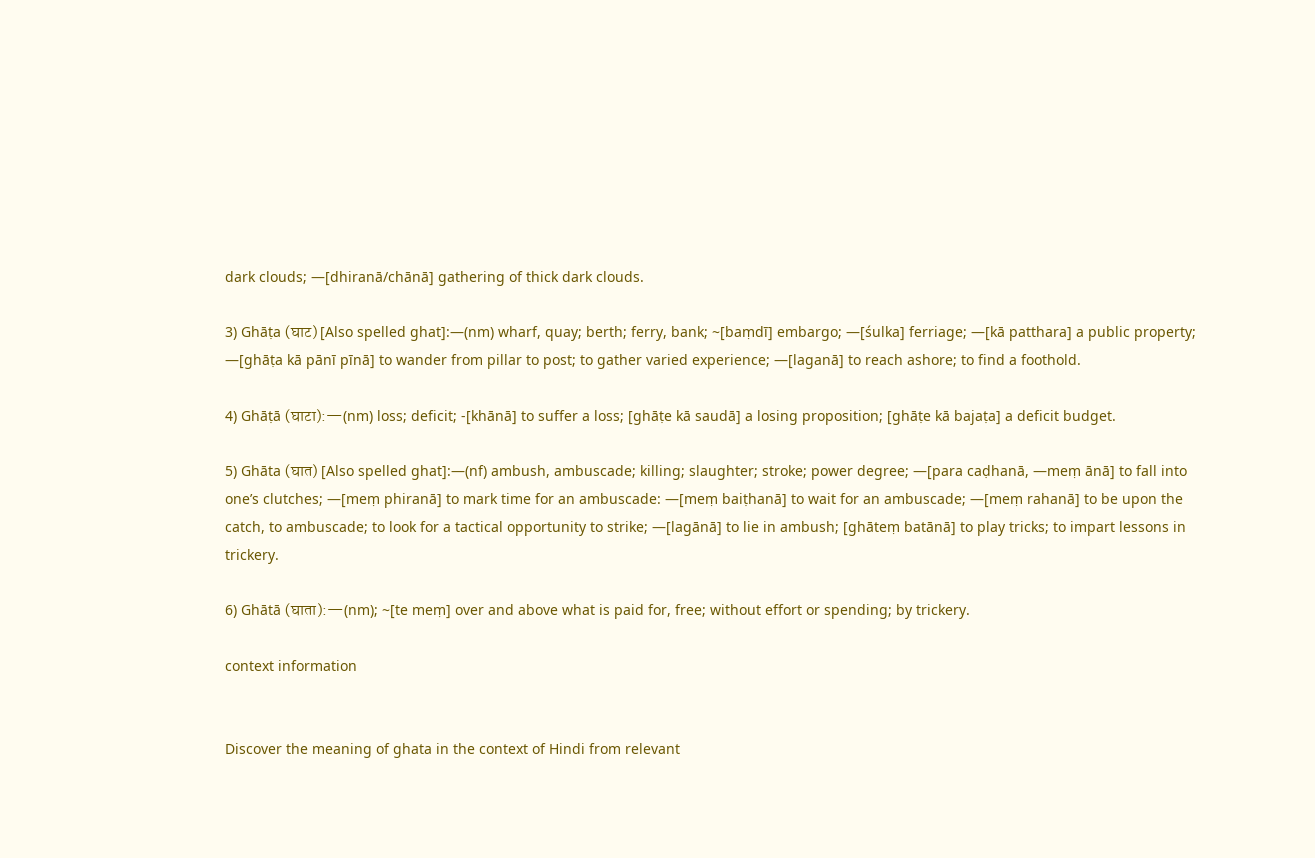dark clouds; —[dhiranā/chānā] gathering of thick dark clouds.

3) Ghāṭa (घाट) [Also spelled ghat]:—(nm) wharf, quay; berth; ferry, bank; ~[baṃdī] embargo; —[śulka] ferriage; —[kā patthara] a public property; —[ghāṭa kā pānī pīnā] to wander from pillar to post; to gather varied experience; —[laganā] to reach ashore; to find a foothold.

4) Ghāṭā (घाटा):—(nm) loss; deficit; -[khānā] to suffer a loss; [ghāṭe kā saudā] a losing proposition; [ghāṭe kā bajaṭa] a deficit budget.

5) Ghāta (घात) [Also spelled ghat]:—(nf) ambush, ambuscade; killing; slaughter; stroke; power degree; —[para caḍhanā, —meṃ ānā] to fall into one’s clutches; —[meṃ phiranā] to mark time for an ambuscade: —[meṃ baiṭhanā] to wait for an ambuscade; —[meṃ rahanā] to be upon the catch, to ambuscade; to look for a tactical opportunity to strike; —[lagānā] to lie in ambush; [ghāteṃ batānā] to play tricks; to impart lessons in trickery.

6) Ghātā (घाता):—(nm); ~[te meṃ] over and above what is paid for, free; without effort or spending; by trickery.

context information


Discover the meaning of ghata in the context of Hindi from relevant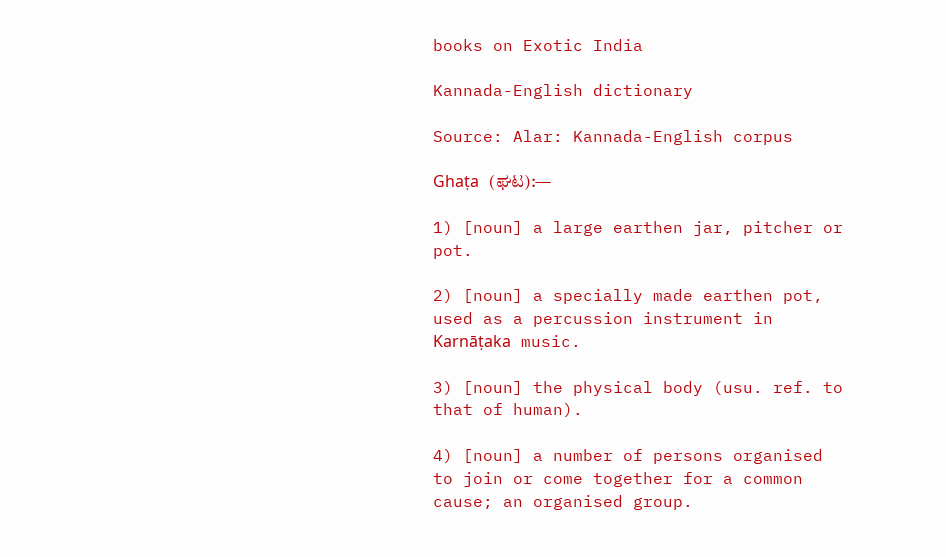books on Exotic India

Kannada-English dictionary

Source: Alar: Kannada-English corpus

Ghaṭa (ಘಟ):—

1) [noun] a large earthen jar, pitcher or pot.

2) [noun] a specially made earthen pot, used as a percussion instrument in Karnāṭaka music.

3) [noun] the physical body (usu. ref. to that of human).

4) [noun] a number of persons organised to join or come together for a common cause; an organised group.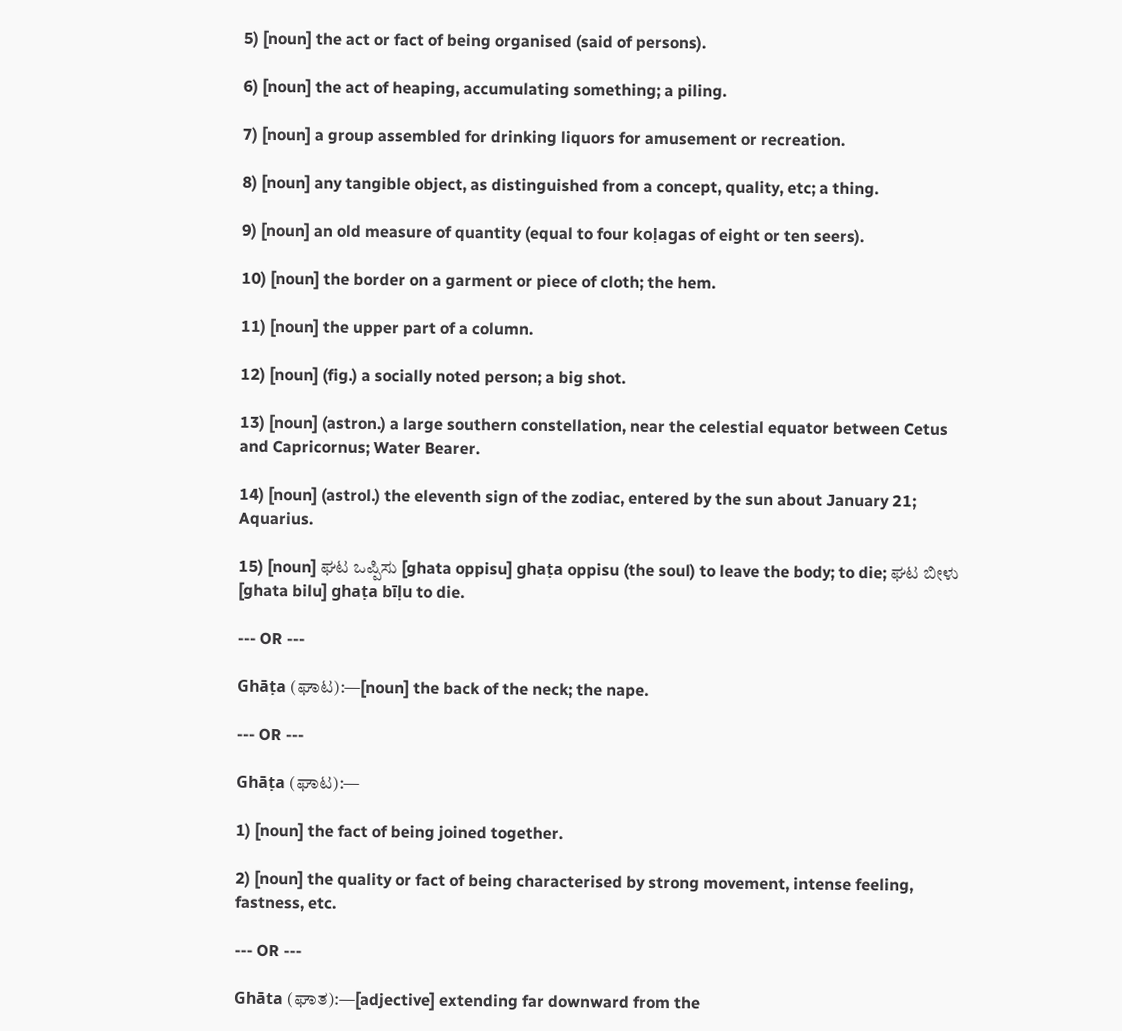5) [noun] the act or fact of being organised (said of persons).

6) [noun] the act of heaping, accumulating something; a piling.

7) [noun] a group assembled for drinking liquors for amusement or recreation.

8) [noun] any tangible object, as distinguished from a concept, quality, etc; a thing.

9) [noun] an old measure of quantity (equal to four koḷagas of eight or ten seers).

10) [noun] the border on a garment or piece of cloth; the hem.

11) [noun] the upper part of a column.

12) [noun] (fig.) a socially noted person; a big shot.

13) [noun] (astron.) a large southern constellation, near the celestial equator between Cetus and Capricornus; Water Bearer.

14) [noun] (astrol.) the eleventh sign of the zodiac, entered by the sun about January 21; Aquarius.

15) [noun] ಘಟ ಒಪ್ಪಿಸು [ghata oppisu] ghaṭa oppisu (the soul) to leave the body; to die; ಘಟ ಬೀಳು [ghata bilu] ghaṭa bīḷu to die.

--- OR ---

Ghāṭa (ಘಾಟ):—[noun] the back of the neck; the nape.

--- OR ---

Ghāṭa (ಘಾಟ):—

1) [noun] the fact of being joined together.

2) [noun] the quality or fact of being characterised by strong movement, intense feeling, fastness, etc.

--- OR ---

Ghāta (ಘಾತ):—[adjective] extending far downward from the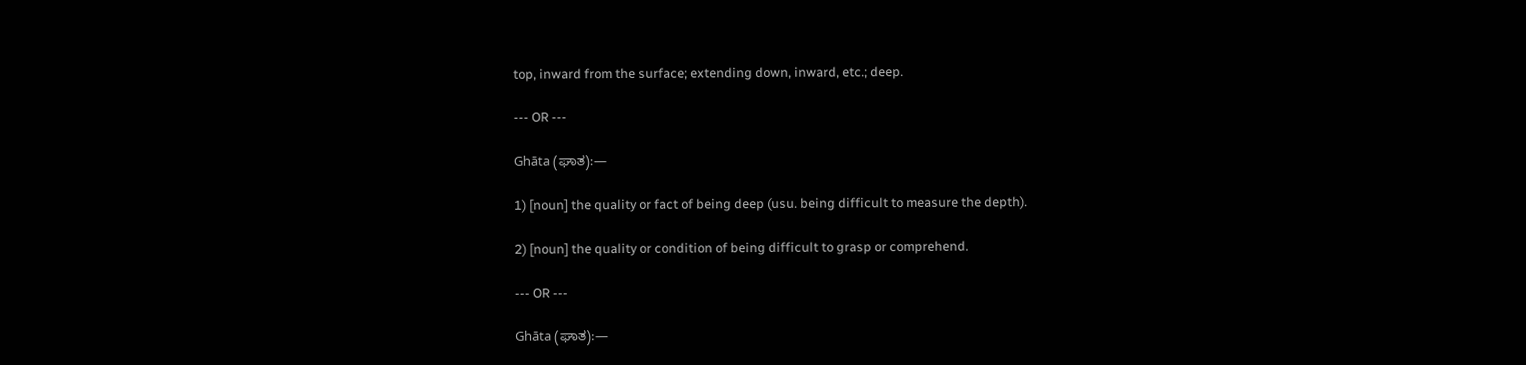top, inward from the surface; extending down, inward, etc.; deep.

--- OR ---

Ghāta (ಘಾತ):—

1) [noun] the quality or fact of being deep (usu. being difficult to measure the depth).

2) [noun] the quality or condition of being difficult to grasp or comprehend.

--- OR ---

Ghāta (ಘಾತ):—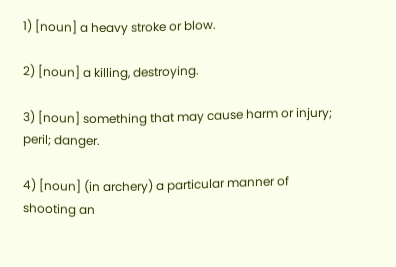1) [noun] a heavy stroke or blow.

2) [noun] a killing, destroying.

3) [noun] something that may cause harm or injury; peril; danger.

4) [noun] (in archery) a particular manner of shooting an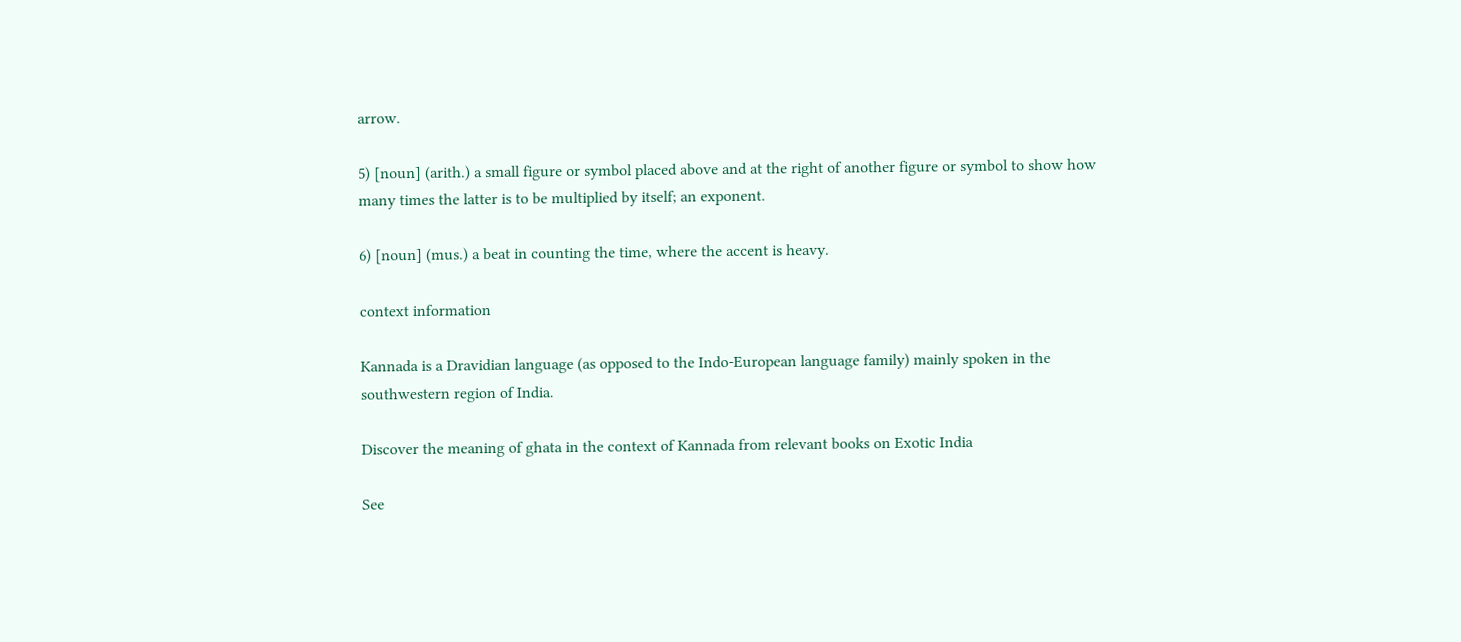arrow.

5) [noun] (arith.) a small figure or symbol placed above and at the right of another figure or symbol to show how many times the latter is to be multiplied by itself; an exponent.

6) [noun] (mus.) a beat in counting the time, where the accent is heavy.

context information

Kannada is a Dravidian language (as opposed to the Indo-European language family) mainly spoken in the southwestern region of India.

Discover the meaning of ghata in the context of Kannada from relevant books on Exotic India

See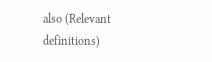also (Relevant definitions)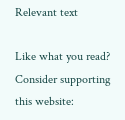Relevant text

Like what you read? Consider supporting this website: